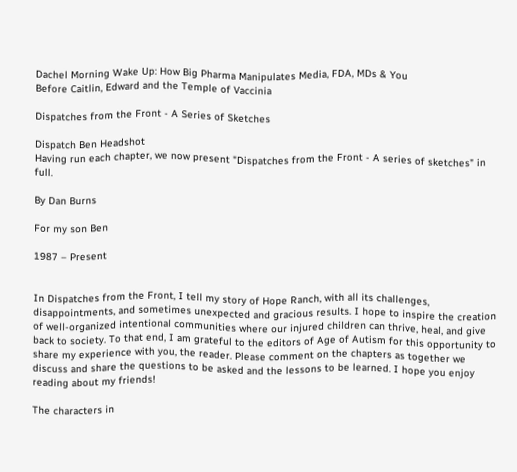Dachel Morning Wake Up: How Big Pharma Manipulates Media, FDA, MDs & You
Before Caitlin, Edward and the Temple of Vaccinia

Dispatches from the Front - A Series of Sketches

Dispatch Ben Headshot
Having run each chapter, we now present "Dispatches from the Front - A series of sketches" in full.

By Dan Burns

For my son Ben

1987 – Present


In Dispatches from the Front, I tell my story of Hope Ranch, with all its challenges, disappointments, and sometimes unexpected and gracious results. I hope to inspire the creation of well-organized intentional communities where our injured children can thrive, heal, and give back to society. To that end, I am grateful to the editors of Age of Autism for this opportunity to share my experience with you, the reader. Please comment on the chapters as together we discuss and share the questions to be asked and the lessons to be learned. I hope you enjoy reading about my friends!

The characters in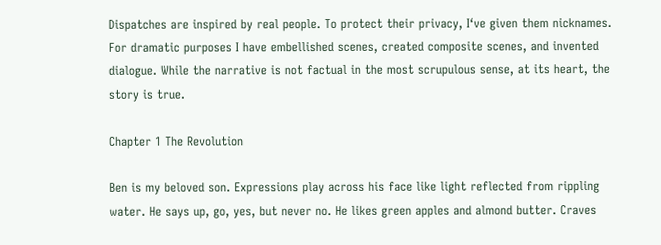Dispatches are inspired by real people. To protect their privacy, I‘ve given them nicknames. For dramatic purposes I have embellished scenes, created composite scenes, and invented dialogue. While the narrative is not factual in the most scrupulous sense, at its heart, the story is true.

Chapter 1 The Revolution

Ben is my beloved son. Expressions play across his face like light reflected from rippling water. He says up, go, yes, but never no. He likes green apples and almond butter. Craves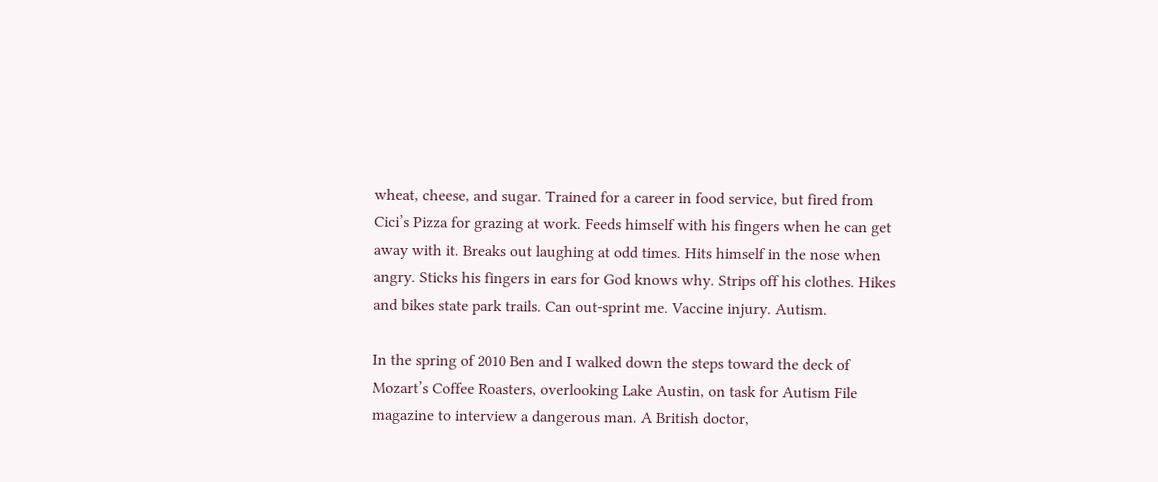wheat, cheese, and sugar. Trained for a career in food service, but fired from Cici’s Pizza for grazing at work. Feeds himself with his fingers when he can get away with it. Breaks out laughing at odd times. Hits himself in the nose when angry. Sticks his fingers in ears for God knows why. Strips off his clothes. Hikes and bikes state park trails. Can out-sprint me. Vaccine injury. Autism.

In the spring of 2010 Ben and I walked down the steps toward the deck of Mozart’s Coffee Roasters, overlooking Lake Austin, on task for Autism File magazine to interview a dangerous man. A British doctor,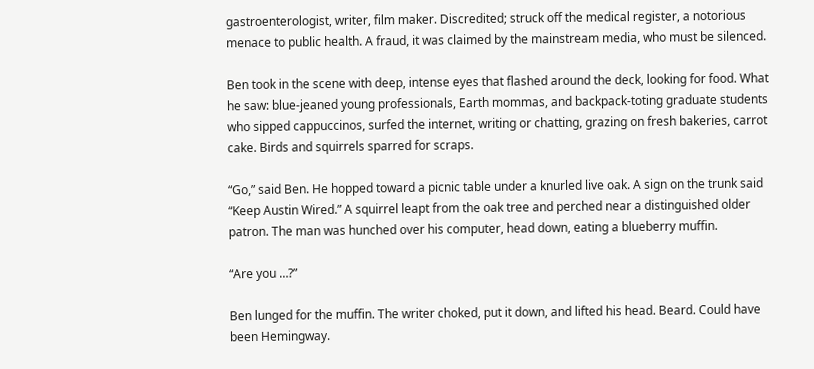gastroenterologist, writer, film maker. Discredited; struck off the medical register, a notorious menace to public health. A fraud, it was claimed by the mainstream media, who must be silenced.

Ben took in the scene with deep, intense eyes that flashed around the deck, looking for food. What he saw: blue-jeaned young professionals, Earth mommas, and backpack-toting graduate students who sipped cappuccinos, surfed the internet, writing or chatting, grazing on fresh bakeries, carrot cake. Birds and squirrels sparred for scraps.

“Go,” said Ben. He hopped toward a picnic table under a knurled live oak. A sign on the trunk said “Keep Austin Wired.” A squirrel leapt from the oak tree and perched near a distinguished older patron. The man was hunched over his computer, head down, eating a blueberry muffin.

“Are you …?”

Ben lunged for the muffin. The writer choked, put it down, and lifted his head. Beard. Could have been Hemingway.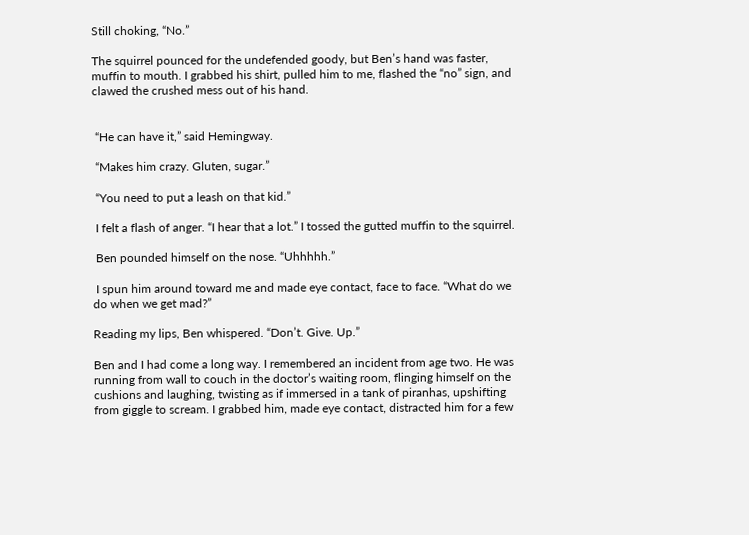Still choking, “No.”

The squirrel pounced for the undefended goody, but Ben’s hand was faster, muffin to mouth. I grabbed his shirt, pulled him to me, flashed the “no” sign, and clawed the crushed mess out of his hand.


 “He can have it,” said Hemingway.

 “Makes him crazy. Gluten, sugar.”

 “You need to put a leash on that kid.”

 I felt a flash of anger. “I hear that a lot.” I tossed the gutted muffin to the squirrel.

 Ben pounded himself on the nose. “Uhhhhh.”

 I spun him around toward me and made eye contact, face to face. “What do we do when we get mad?”

Reading my lips, Ben whispered. “Don’t. Give. Up.”

Ben and I had come a long way. I remembered an incident from age two. He was running from wall to couch in the doctor’s waiting room, flinging himself on the cushions and laughing, twisting as if immersed in a tank of piranhas, upshifting from giggle to scream. I grabbed him, made eye contact, distracted him for a few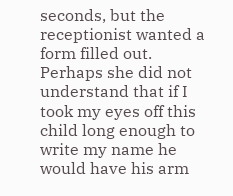seconds, but the receptionist wanted a form filled out. Perhaps she did not understand that if I took my eyes off this child long enough to write my name he would have his arm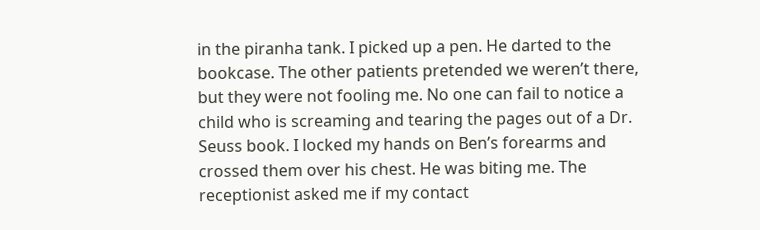in the piranha tank. I picked up a pen. He darted to the bookcase. The other patients pretended we weren’t there, but they were not fooling me. No one can fail to notice a child who is screaming and tearing the pages out of a Dr. Seuss book. I locked my hands on Ben’s forearms and crossed them over his chest. He was biting me. The receptionist asked me if my contact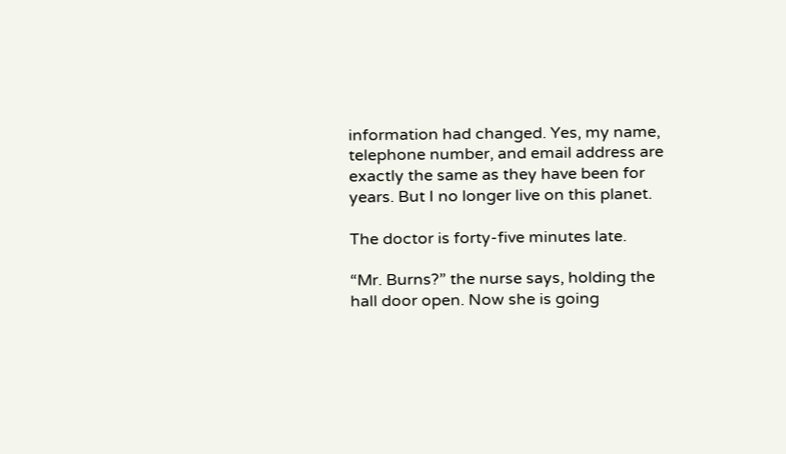information had changed. Yes, my name, telephone number, and email address are exactly the same as they have been for years. But I no longer live on this planet.

The doctor is forty-five minutes late.

“Mr. Burns?” the nurse says, holding the hall door open. Now she is going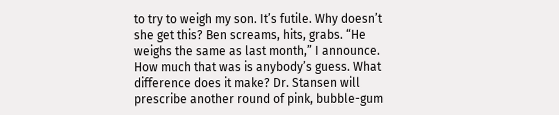to try to weigh my son. It’s futile. Why doesn’t she get this? Ben screams, hits, grabs. “He weighs the same as last month,” I announce. How much that was is anybody’s guess. What difference does it make? Dr. Stansen will prescribe another round of pink, bubble-gum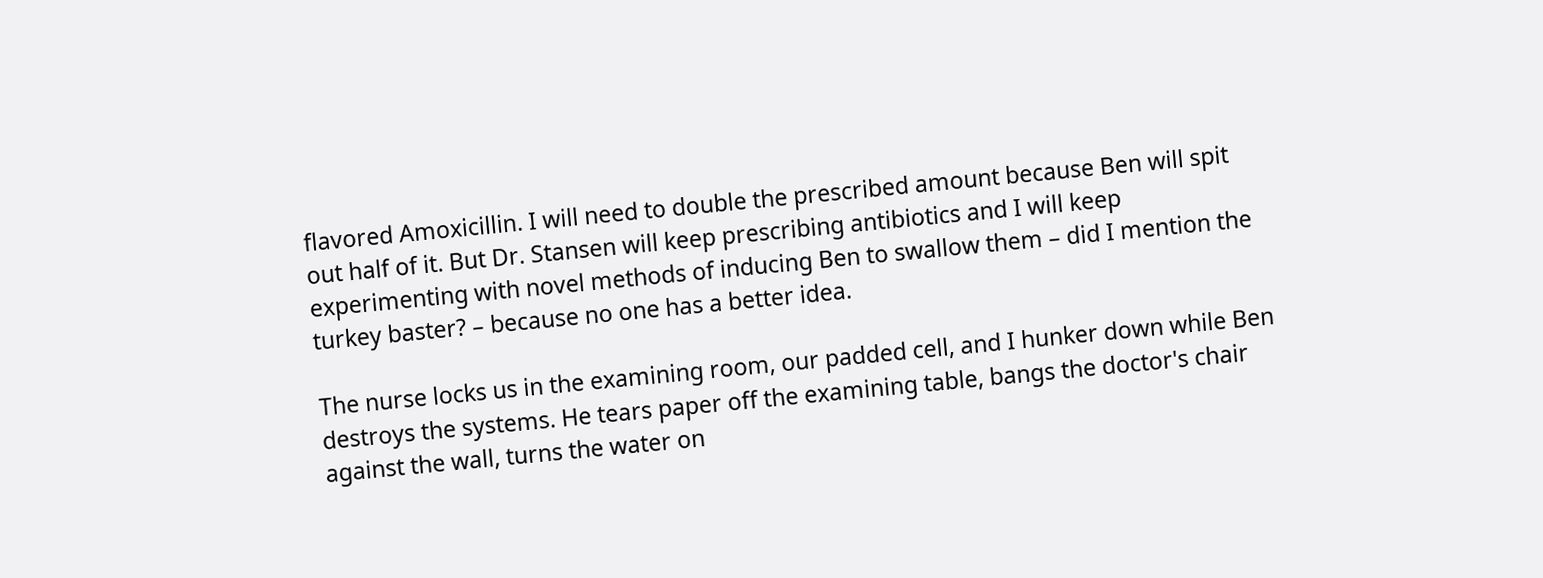flavored Amoxicillin. I will need to double the prescribed amount because Ben will spit out half of it. But Dr. Stansen will keep prescribing antibiotics and I will keep experimenting with novel methods of inducing Ben to swallow them – did I mention the turkey baster? – because no one has a better idea.

The nurse locks us in the examining room, our padded cell, and I hunker down while Ben destroys the systems. He tears paper off the examining table, bangs the doctor's chair against the wall, turns the water on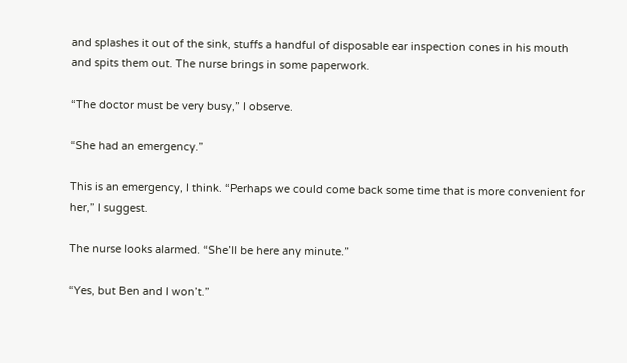and splashes it out of the sink, stuffs a handful of disposable ear inspection cones in his mouth and spits them out. The nurse brings in some paperwork.

“The doctor must be very busy,” I observe.

“She had an emergency.”

This is an emergency, I think. “Perhaps we could come back some time that is more convenient for her,” I suggest.

The nurse looks alarmed. “She’ll be here any minute.”

“Yes, but Ben and I won’t.”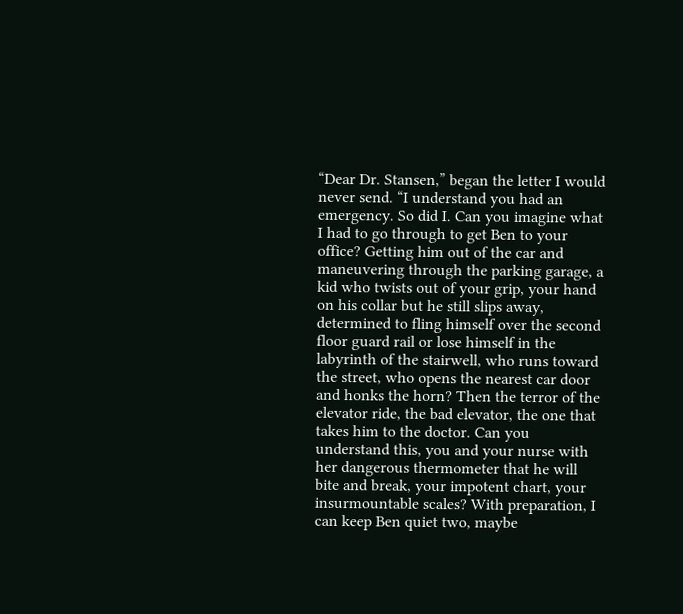“Dear Dr. Stansen,” began the letter I would never send. “I understand you had an emergency. So did I. Can you imagine what I had to go through to get Ben to your office? Getting him out of the car and maneuvering through the parking garage, a kid who twists out of your grip, your hand on his collar but he still slips away, determined to fling himself over the second floor guard rail or lose himself in the labyrinth of the stairwell, who runs toward the street, who opens the nearest car door and honks the horn? Then the terror of the elevator ride, the bad elevator, the one that takes him to the doctor. Can you understand this, you and your nurse with her dangerous thermometer that he will bite and break, your impotent chart, your insurmountable scales? With preparation, I can keep Ben quiet two, maybe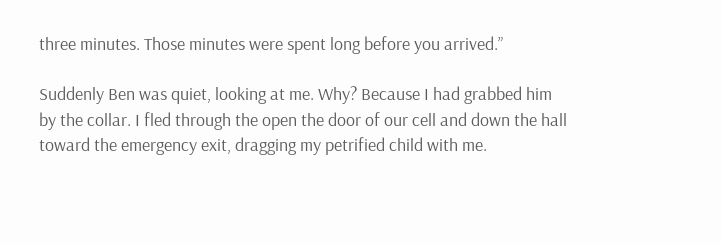three minutes. Those minutes were spent long before you arrived.”

Suddenly Ben was quiet, looking at me. Why? Because I had grabbed him by the collar. I fled through the open the door of our cell and down the hall toward the emergency exit, dragging my petrified child with me.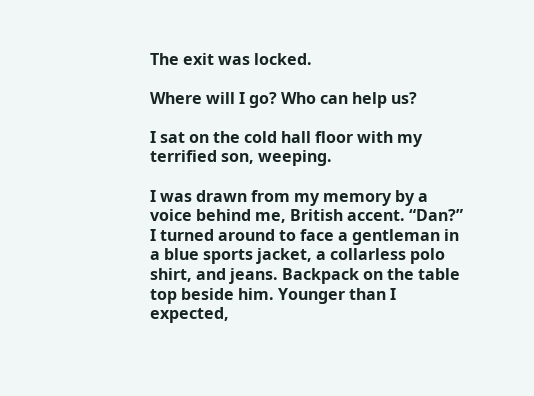The exit was locked.

Where will I go? Who can help us?

I sat on the cold hall floor with my terrified son, weeping.

I was drawn from my memory by a voice behind me, British accent. “Dan?” I turned around to face a gentleman in a blue sports jacket, a collarless polo shirt, and jeans. Backpack on the table top beside him. Younger than I expected,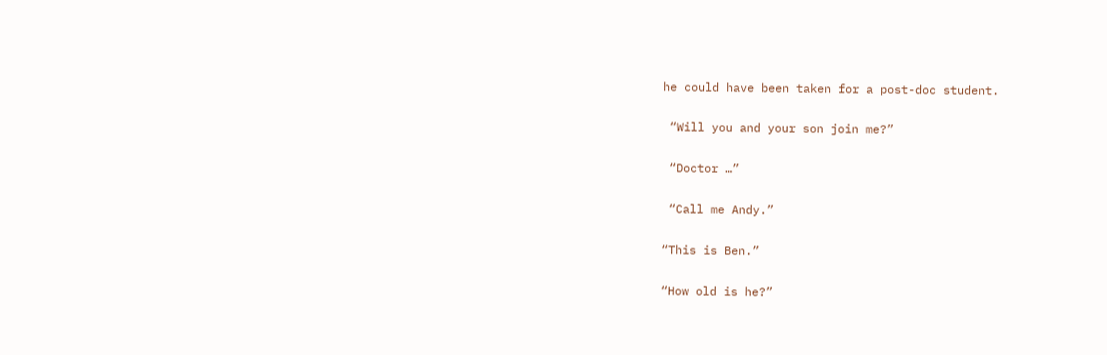he could have been taken for a post-doc student.

 “Will you and your son join me?”

 “Doctor …”

 “Call me Andy.”

“This is Ben.”

“How old is he?”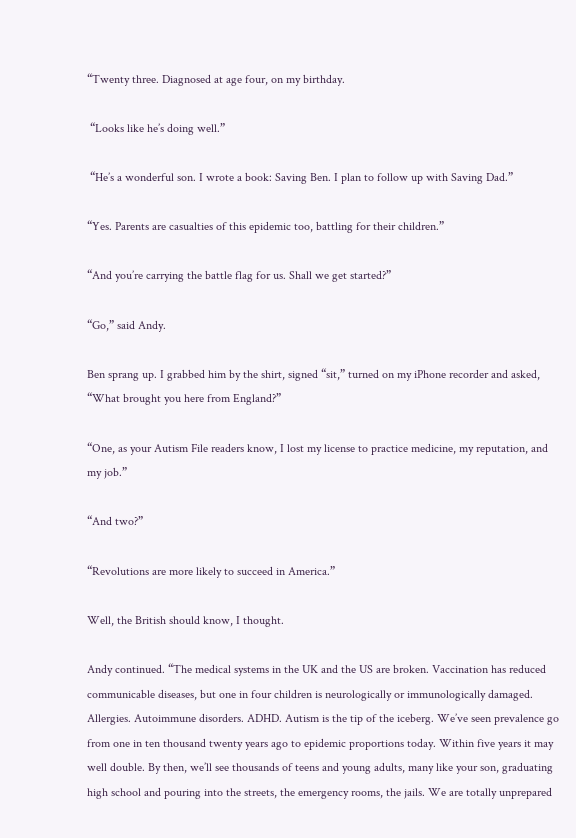“Twenty three. Diagnosed at age four, on my birthday.

 “Looks like he’s doing well.”

 “He’s a wonderful son. I wrote a book: Saving Ben. I plan to follow up with Saving Dad.”

“Yes. Parents are casualties of this epidemic too, battling for their children.”

“And you’re carrying the battle flag for us. Shall we get started?”

“Go,” said Andy.

Ben sprang up. I grabbed him by the shirt, signed “sit,” turned on my iPhone recorder and asked, “What brought you here from England?”

“One, as your Autism File readers know, I lost my license to practice medicine, my reputation, and my job.”

“And two?”

“Revolutions are more likely to succeed in America.”

Well, the British should know, I thought.

Andy continued. “The medical systems in the UK and the US are broken. Vaccination has reduced communicable diseases, but one in four children is neurologically or immunologically damaged. Allergies. Autoimmune disorders. ADHD. Autism is the tip of the iceberg. We’ve seen prevalence go from one in ten thousand twenty years ago to epidemic proportions today. Within five years it may well double. By then, we’ll see thousands of teens and young adults, many like your son, graduating high school and pouring into the streets, the emergency rooms, the jails. We are totally unprepared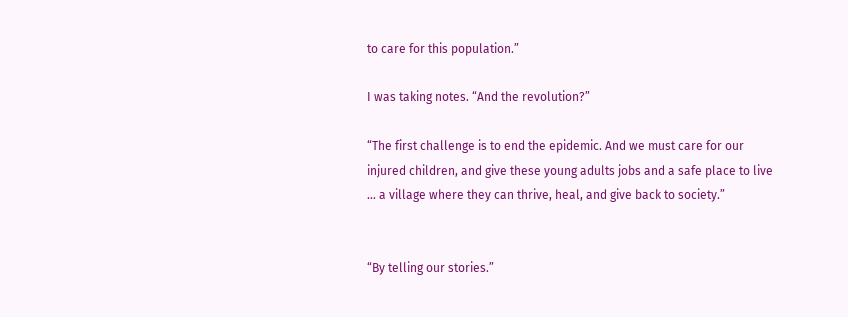to care for this population.”

I was taking notes. “And the revolution?”

“The first challenge is to end the epidemic. And we must care for our injured children, and give these young adults jobs and a safe place to live … a village where they can thrive, heal, and give back to society.”


“By telling our stories.”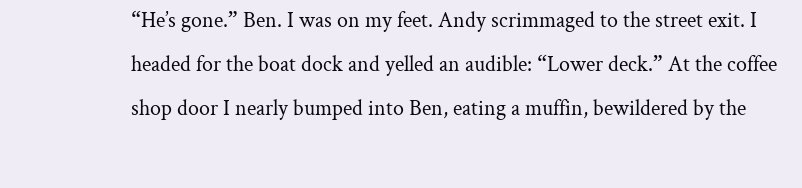“He’s gone.” Ben. I was on my feet. Andy scrimmaged to the street exit. I headed for the boat dock and yelled an audible: “Lower deck.” At the coffee shop door I nearly bumped into Ben, eating a muffin, bewildered by the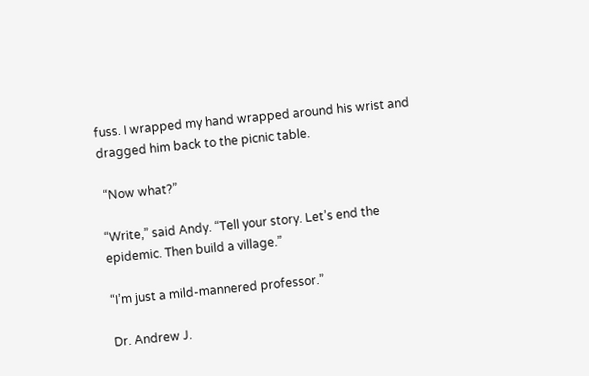fuss. I wrapped my hand wrapped around his wrist and dragged him back to the picnic table.

 “Now what?”

“Write,” said Andy. “Tell your story. Let’s end the epidemic. Then build a village.”

“I’m just a mild-mannered professor.”

Dr. Andrew J.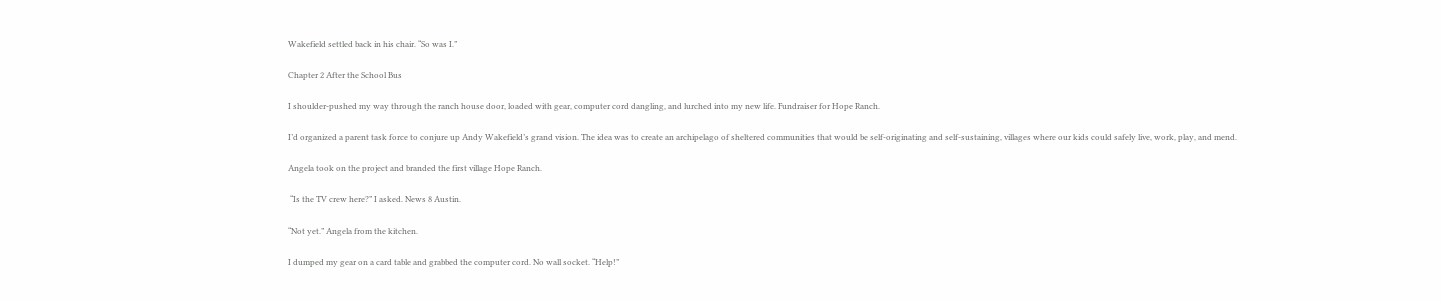Wakefield settled back in his chair. “So was I.”

Chapter 2 After the School Bus

I shoulder-pushed my way through the ranch house door, loaded with gear, computer cord dangling, and lurched into my new life. Fundraiser for Hope Ranch.

I’d organized a parent task force to conjure up Andy Wakefield’s grand vision. The idea was to create an archipelago of sheltered communities that would be self-originating and self-sustaining, villages where our kids could safely live, work, play, and mend.

Angela took on the project and branded the first village Hope Ranch.

 “Is the TV crew here?” I asked. News 8 Austin.

“Not yet.” Angela from the kitchen.

I dumped my gear on a card table and grabbed the computer cord. No wall socket. “Help!”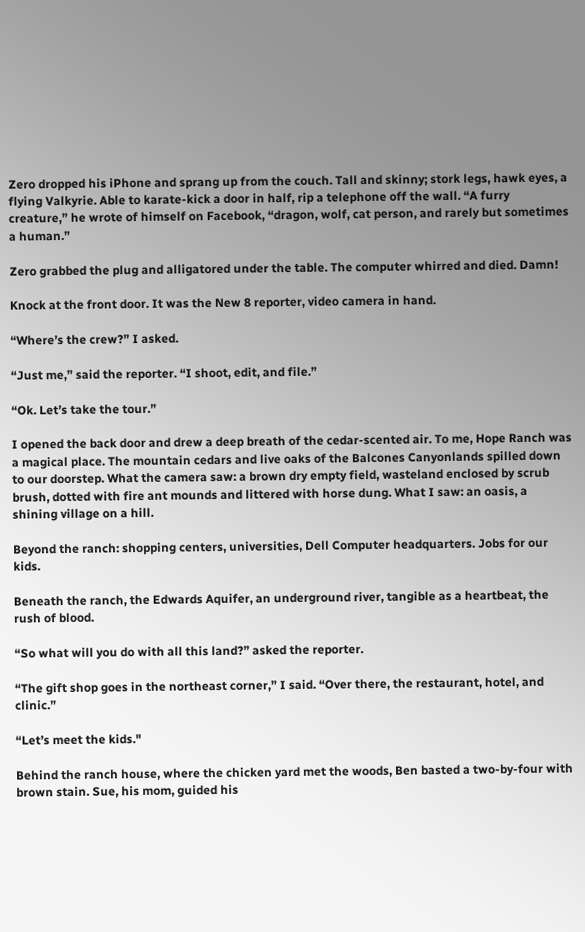Zero dropped his iPhone and sprang up from the couch. Tall and skinny; stork legs, hawk eyes, a flying Valkyrie. Able to karate-kick a door in half, rip a telephone off the wall. “A furry creature,” he wrote of himself on Facebook, “dragon, wolf, cat person, and rarely but sometimes a human.”

Zero grabbed the plug and alligatored under the table. The computer whirred and died. Damn!

Knock at the front door. It was the New 8 reporter, video camera in hand.

“Where’s the crew?” I asked.

“Just me,” said the reporter. “I shoot, edit, and file.”

“Ok. Let’s take the tour.”

I opened the back door and drew a deep breath of the cedar-scented air. To me, Hope Ranch was a magical place. The mountain cedars and live oaks of the Balcones Canyonlands spilled down to our doorstep. What the camera saw: a brown dry empty field, wasteland enclosed by scrub brush, dotted with fire ant mounds and littered with horse dung. What I saw: an oasis, a shining village on a hill.

Beyond the ranch: shopping centers, universities, Dell Computer headquarters. Jobs for our kids.

Beneath the ranch, the Edwards Aquifer, an underground river, tangible as a heartbeat, the rush of blood.

“So what will you do with all this land?” asked the reporter.

“The gift shop goes in the northeast corner,” I said. “Over there, the restaurant, hotel, and clinic.”

“Let’s meet the kids."

Behind the ranch house, where the chicken yard met the woods, Ben basted a two-by-four with brown stain. Sue, his mom, guided his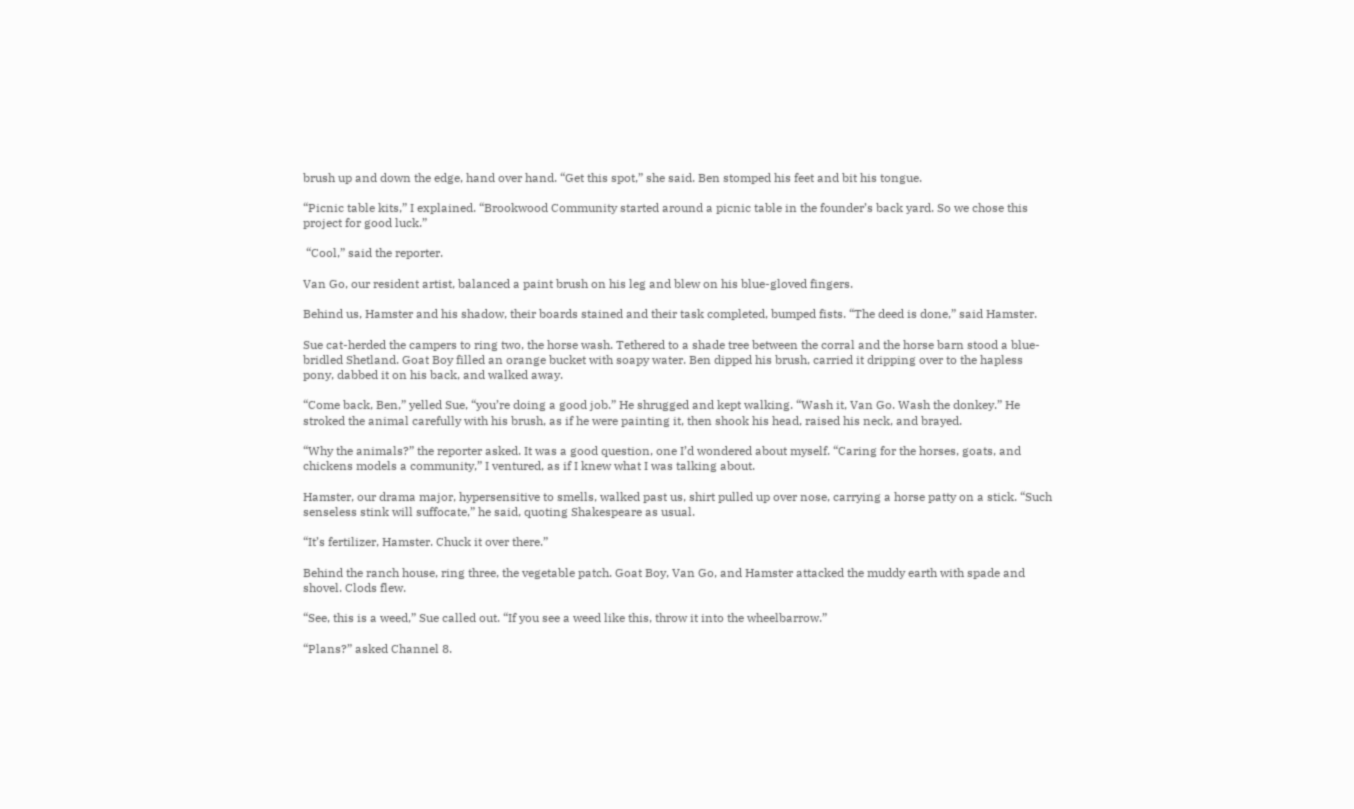brush up and down the edge, hand over hand. “Get this spot,” she said. Ben stomped his feet and bit his tongue.

“Picnic table kits,” I explained. “Brookwood Community started around a picnic table in the founder’s back yard. So we chose this project for good luck.”

 “Cool,” said the reporter.

Van Go, our resident artist, balanced a paint brush on his leg and blew on his blue-gloved fingers.

Behind us, Hamster and his shadow, their boards stained and their task completed, bumped fists. “The deed is done,” said Hamster.

Sue cat-herded the campers to ring two, the horse wash. Tethered to a shade tree between the corral and the horse barn stood a blue-bridled Shetland. Goat Boy filled an orange bucket with soapy water. Ben dipped his brush, carried it dripping over to the hapless pony, dabbed it on his back, and walked away.

“Come back, Ben,” yelled Sue, “you’re doing a good job.” He shrugged and kept walking. “Wash it, Van Go. Wash the donkey.” He stroked the animal carefully with his brush, as if he were painting it, then shook his head, raised his neck, and brayed.

“Why the animals?” the reporter asked. It was a good question, one I’d wondered about myself. “Caring for the horses, goats, and chickens models a community,” I ventured, as if I knew what I was talking about.

Hamster, our drama major, hypersensitive to smells, walked past us, shirt pulled up over nose, carrying a horse patty on a stick. “Such senseless stink will suffocate,” he said, quoting Shakespeare as usual.

“It’s fertilizer, Hamster. Chuck it over there.”

Behind the ranch house, ring three, the vegetable patch. Goat Boy, Van Go, and Hamster attacked the muddy earth with spade and shovel. Clods flew.

“See, this is a weed,” Sue called out. “If you see a weed like this, throw it into the wheelbarrow.”

“Plans?” asked Channel 8.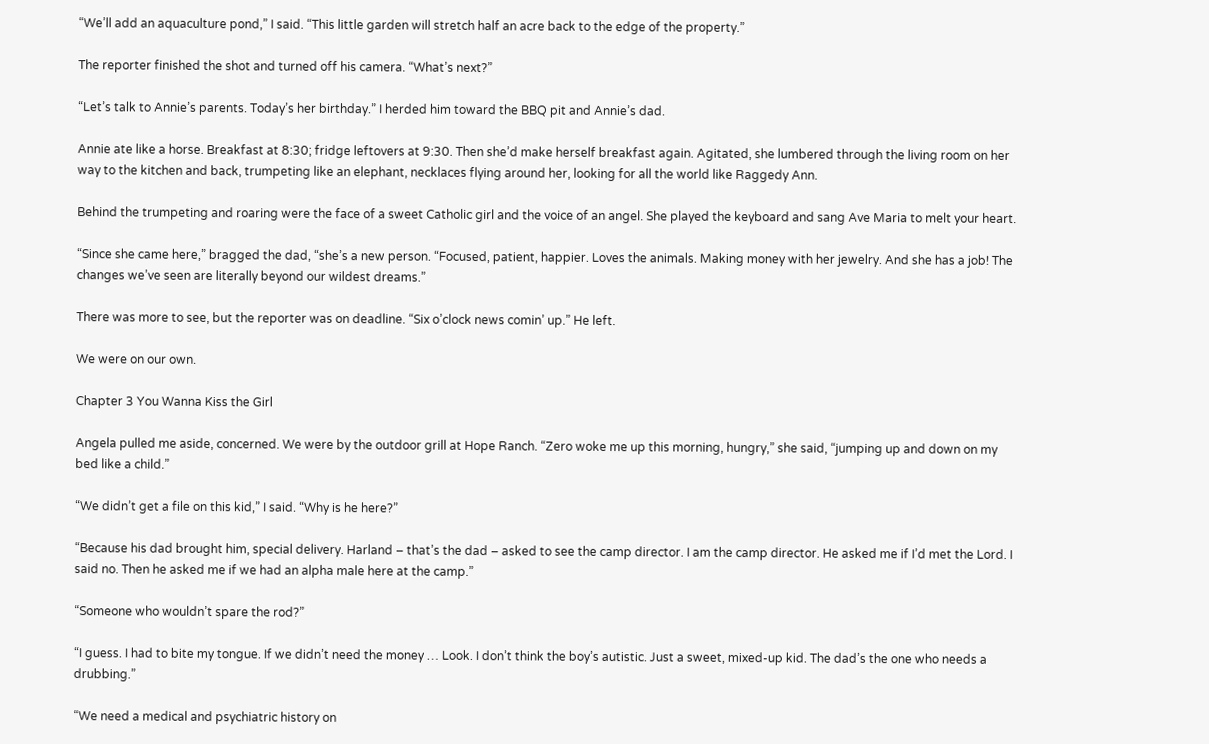“We’ll add an aquaculture pond,” I said. “This little garden will stretch half an acre back to the edge of the property.”

The reporter finished the shot and turned off his camera. “What’s next?”

“Let’s talk to Annie’s parents. Today’s her birthday.” I herded him toward the BBQ pit and Annie’s dad.

Annie ate like a horse. Breakfast at 8:30; fridge leftovers at 9:30. Then she’d make herself breakfast again. Agitated, she lumbered through the living room on her way to the kitchen and back, trumpeting like an elephant, necklaces flying around her, looking for all the world like Raggedy Ann.

Behind the trumpeting and roaring were the face of a sweet Catholic girl and the voice of an angel. She played the keyboard and sang Ave Maria to melt your heart.

“Since she came here,” bragged the dad, “she’s a new person. “Focused, patient, happier. Loves the animals. Making money with her jewelry. And she has a job! The changes we’ve seen are literally beyond our wildest dreams.”

There was more to see, but the reporter was on deadline. “Six o’clock news comin’ up.” He left.

We were on our own.

Chapter 3 You Wanna Kiss the Girl

Angela pulled me aside, concerned. We were by the outdoor grill at Hope Ranch. “Zero woke me up this morning, hungry,” she said, “jumping up and down on my bed like a child.”

“We didn’t get a file on this kid,” I said. “Why is he here?”

“Because his dad brought him, special delivery. Harland – that’s the dad – asked to see the camp director. I am the camp director. He asked me if I’d met the Lord. I said no. Then he asked me if we had an alpha male here at the camp.”

“Someone who wouldn’t spare the rod?”

“I guess. I had to bite my tongue. If we didn’t need the money … Look. I don’t think the boy’s autistic. Just a sweet, mixed-up kid. The dad’s the one who needs a drubbing.”

“We need a medical and psychiatric history on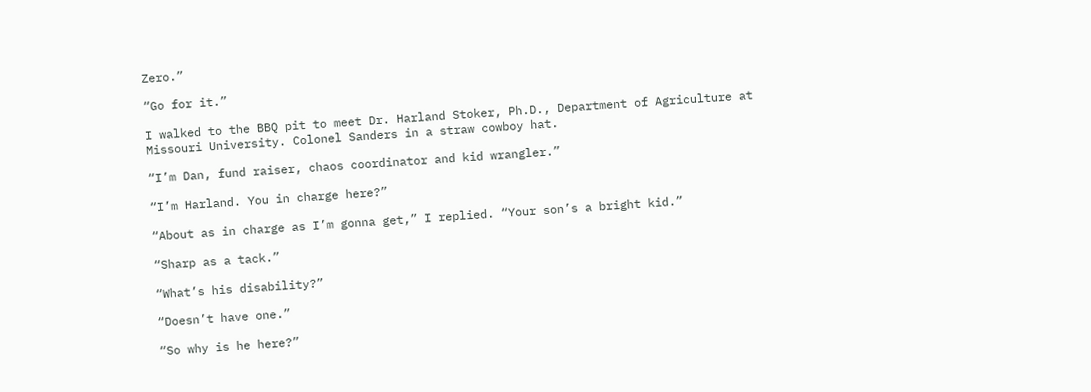Zero.”

“Go for it.”

I walked to the BBQ pit to meet Dr. Harland Stoker, Ph.D., Department of Agriculture at Missouri University. Colonel Sanders in a straw cowboy hat.

“I’m Dan, fund raiser, chaos coordinator and kid wrangler.”

“I’m Harland. You in charge here?”

“About as in charge as I’m gonna get,” I replied. “Your son’s a bright kid.”

“Sharp as a tack.”

“What’s his disability?”

“Doesn’t have one.”

“So why is he here?”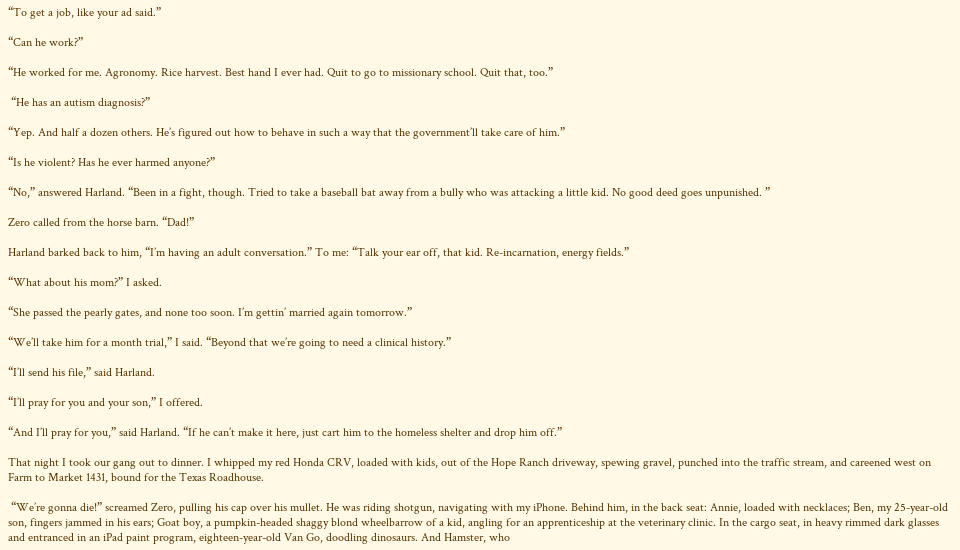“To get a job, like your ad said.”

“Can he work?”

“He worked for me. Agronomy. Rice harvest. Best hand I ever had. Quit to go to missionary school. Quit that, too.”

 “He has an autism diagnosis?”

“Yep. And half a dozen others. He’s figured out how to behave in such a way that the government’ll take care of him.”

“Is he violent? Has he ever harmed anyone?”

“No,” answered Harland. “Been in a fight, though. Tried to take a baseball bat away from a bully who was attacking a little kid. No good deed goes unpunished. ”

Zero called from the horse barn. “Dad!”

Harland barked back to him, “I’m having an adult conversation.” To me: “Talk your ear off, that kid. Re-incarnation, energy fields.”

“What about his mom?” I asked.

“She passed the pearly gates, and none too soon. I’m gettin’ married again tomorrow.”

“We’ll take him for a month trial,” I said. “Beyond that we’re going to need a clinical history.”

“I’ll send his file,” said Harland.

“I’ll pray for you and your son,” I offered.

“And I’ll pray for you,” said Harland. “If he can’t make it here, just cart him to the homeless shelter and drop him off.”

That night I took our gang out to dinner. I whipped my red Honda CRV, loaded with kids, out of the Hope Ranch driveway, spewing gravel, punched into the traffic stream, and careened west on Farm to Market 1431, bound for the Texas Roadhouse.

 “We’re gonna die!” screamed Zero, pulling his cap over his mullet. He was riding shotgun, navigating with my iPhone. Behind him, in the back seat: Annie, loaded with necklaces; Ben, my 25-year-old son, fingers jammed in his ears; Goat boy, a pumpkin-headed shaggy blond wheelbarrow of a kid, angling for an apprenticeship at the veterinary clinic. In the cargo seat, in heavy rimmed dark glasses and entranced in an iPad paint program, eighteen-year-old Van Go, doodling dinosaurs. And Hamster, who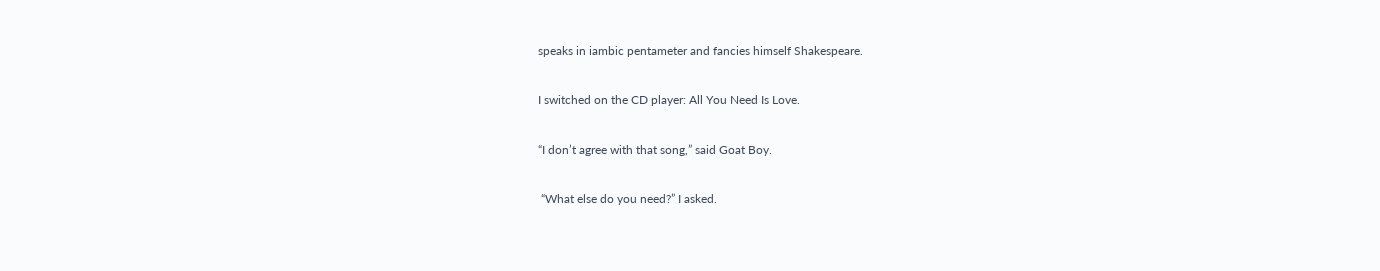speaks in iambic pentameter and fancies himself Shakespeare.

I switched on the CD player: All You Need Is Love.

“I don’t agree with that song,” said Goat Boy.

 “What else do you need?” I asked.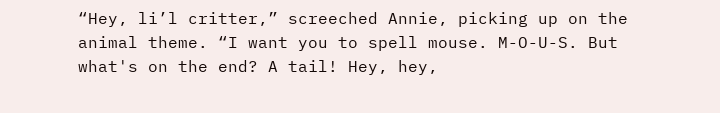“Hey, li’l critter,” screeched Annie, picking up on the animal theme. “I want you to spell mouse. M-O-U-S. But what's on the end? A tail! Hey, hey,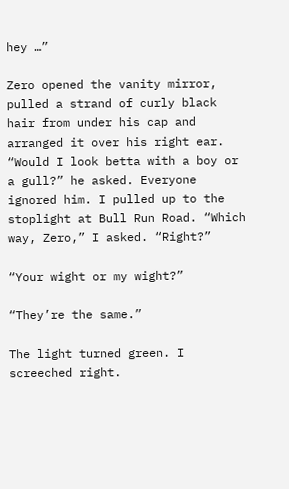hey …”

Zero opened the vanity mirror, pulled a strand of curly black hair from under his cap and arranged it over his right ear. “Would I look betta with a boy or a gull?” he asked. Everyone ignored him. I pulled up to the stoplight at Bull Run Road. “Which way, Zero,” I asked. “Right?”

“Your wight or my wight?”

“They’re the same.”

The light turned green. I screeched right.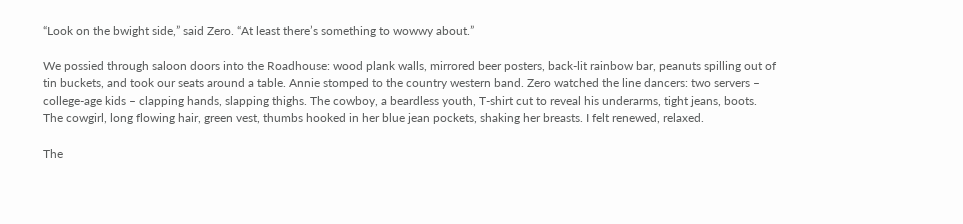“Look on the bwight side,” said Zero. “At least there’s something to wowwy about.”

We possied through saloon doors into the Roadhouse: wood plank walls, mirrored beer posters, back-lit rainbow bar, peanuts spilling out of tin buckets, and took our seats around a table. Annie stomped to the country western band. Zero watched the line dancers: two servers – college-age kids – clapping hands, slapping thighs. The cowboy, a beardless youth, T-shirt cut to reveal his underarms, tight jeans, boots. The cowgirl, long flowing hair, green vest, thumbs hooked in her blue jean pockets, shaking her breasts. I felt renewed, relaxed.

The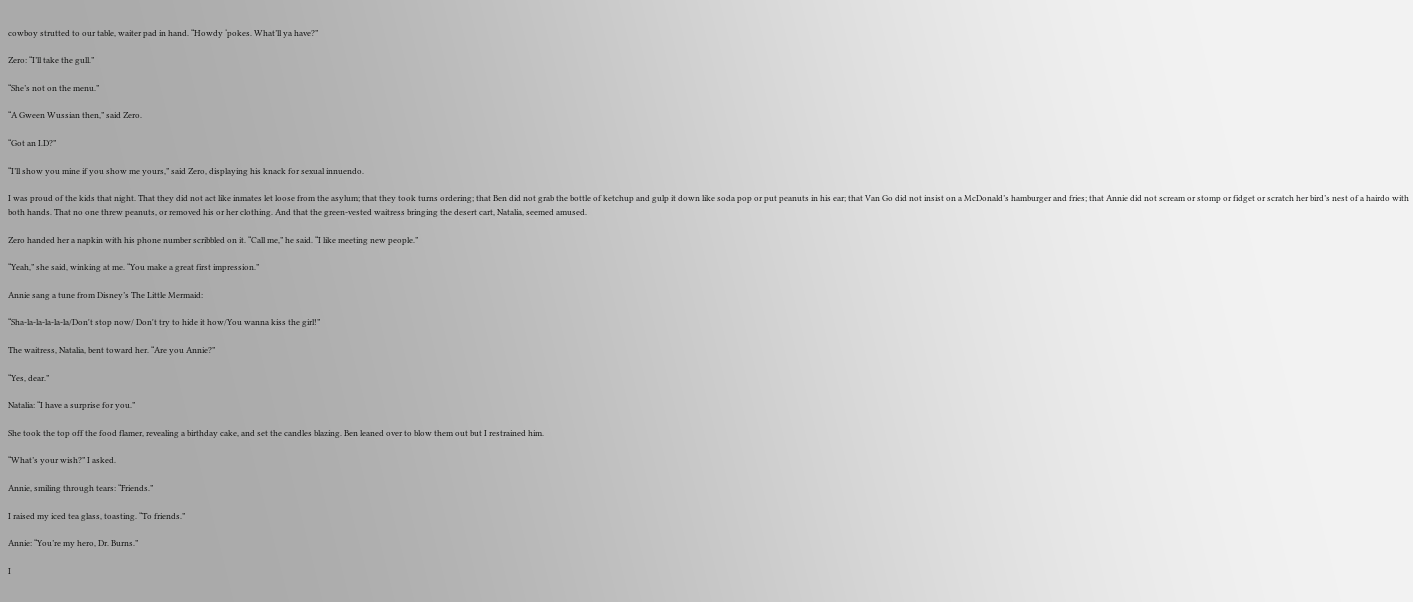cowboy strutted to our table, waiter pad in hand. “Howdy ‘pokes. What’ll ya have?”

Zero: “I’ll take the gull.”

“She’s not on the menu.”

“A Gween Wussian then,” said Zero.

“Got an I.D?”

“I’ll show you mine if you show me yours,” said Zero, displaying his knack for sexual innuendo.

I was proud of the kids that night. That they did not act like inmates let loose from the asylum; that they took turns ordering; that Ben did not grab the bottle of ketchup and gulp it down like soda pop or put peanuts in his ear; that Van Go did not insist on a McDonald’s hamburger and fries; that Annie did not scream or stomp or fidget or scratch her bird’s nest of a hairdo with both hands. That no one threw peanuts, or removed his or her clothing. And that the green-vested waitress bringing the desert cart, Natalia, seemed amused.

Zero handed her a napkin with his phone number scribbled on it. “Call me,” he said. “I like meeting new people.”

“Yeah,” she said, winking at me. “You make a great first impression.”

Annie sang a tune from Disney’s The Little Mermaid:

“Sha-la-la-la-la-la/Don't stop now/ Don't try to hide it how/You wanna kiss the girl!”

The waitress, Natalia, bent toward her. “Are you Annie?”

“Yes, dear.”

Natalia: “I have a surprise for you.”

She took the top off the food flamer, revealing a birthday cake, and set the candles blazing. Ben leaned over to blow them out but I restrained him.

“What’s your wish?” I asked.

Annie, smiling through tears: “Friends.”

I raised my iced tea glass, toasting. “To friends.”

Annie: “You’re my hero, Dr. Burns.”

I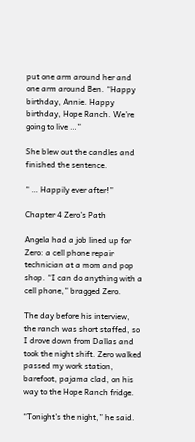put one arm around her and one arm around Ben. “Happy birthday, Annie. Happy birthday, Hope Ranch. We’re going to live …”

She blew out the candles and finished the sentence.

“ … Happily ever after!”

Chapter 4 Zero’s Path

Angela had a job lined up for Zero: a cell phone repair technician at a mom and pop shop. “I can do anything with a cell phone,” bragged Zero.

The day before his interview, the ranch was short staffed, so I drove down from Dallas and took the night shift. Zero walked passed my work station, barefoot, pajama clad, on his way to the Hope Ranch fridge.

“Tonight’s the night,” he said.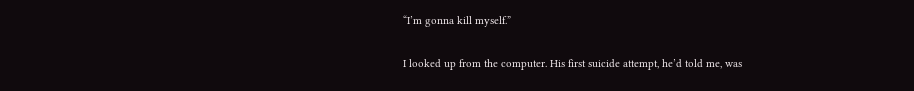“I’m gonna kill myself.”

I looked up from the computer. His first suicide attempt, he’d told me, was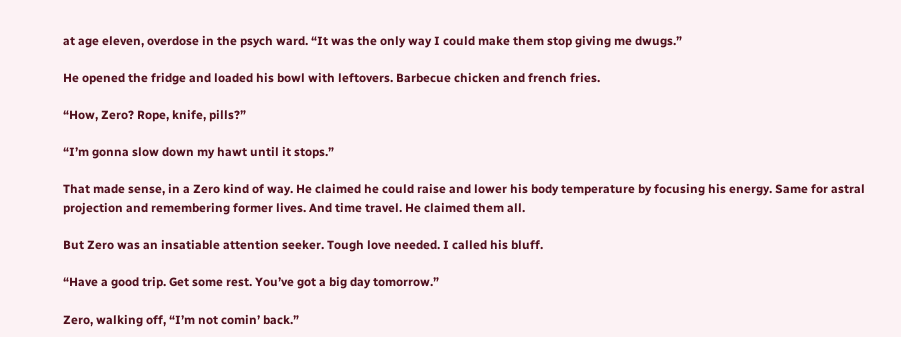at age eleven, overdose in the psych ward. “It was the only way I could make them stop giving me dwugs.”

He opened the fridge and loaded his bowl with leftovers. Barbecue chicken and french fries.

“How, Zero? Rope, knife, pills?”

“I’m gonna slow down my hawt until it stops.”

That made sense, in a Zero kind of way. He claimed he could raise and lower his body temperature by focusing his energy. Same for astral projection and remembering former lives. And time travel. He claimed them all.

But Zero was an insatiable attention seeker. Tough love needed. I called his bluff.

“Have a good trip. Get some rest. You’ve got a big day tomorrow.”

Zero, walking off, “I’m not comin’ back.”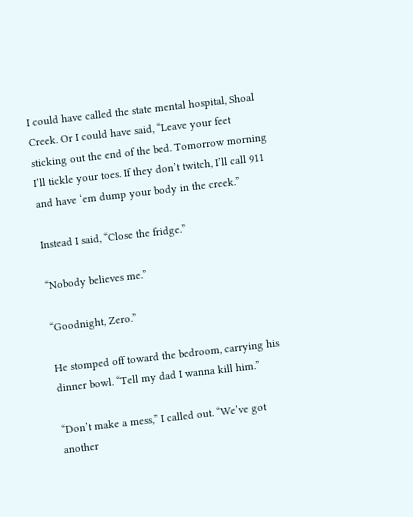I could have called the state mental hospital, Shoal Creek. Or I could have said, “Leave your feet sticking out the end of the bed. Tomorrow morning I’ll tickle your toes. If they don’t twitch, I’ll call 911 and have ‘em dump your body in the creek.”

Instead I said, “Close the fridge.”

“Nobody believes me.”

“Goodnight, Zero.”

He stomped off toward the bedroom, carrying his dinner bowl. “Tell my dad I wanna kill him.”

“Don’t make a mess,” I called out. “We’ve got another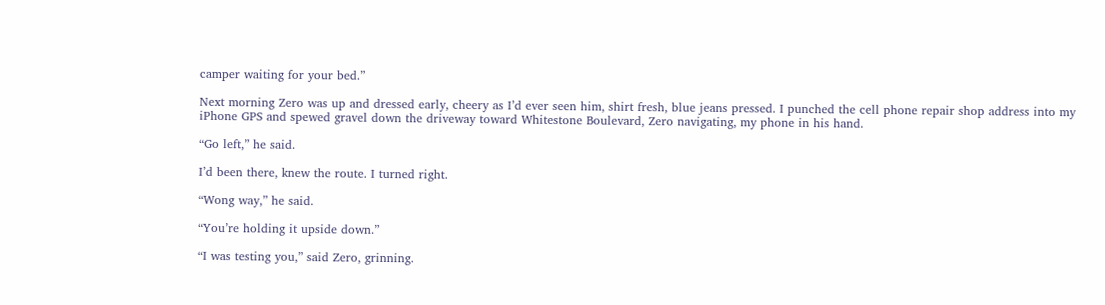camper waiting for your bed.”

Next morning Zero was up and dressed early, cheery as I’d ever seen him, shirt fresh, blue jeans pressed. I punched the cell phone repair shop address into my iPhone GPS and spewed gravel down the driveway toward Whitestone Boulevard, Zero navigating, my phone in his hand.

“Go left,” he said.

I’d been there, knew the route. I turned right.

“Wong way,” he said.

“You’re holding it upside down.”

“I was testing you,” said Zero, grinning.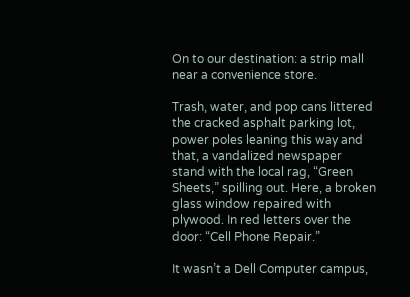On to our destination: a strip mall near a convenience store.

Trash, water, and pop cans littered the cracked asphalt parking lot, power poles leaning this way and that, a vandalized newspaper stand with the local rag, “Green Sheets,” spilling out. Here, a broken glass window repaired with plywood. In red letters over the door: “Cell Phone Repair.”

It wasn’t a Dell Computer campus,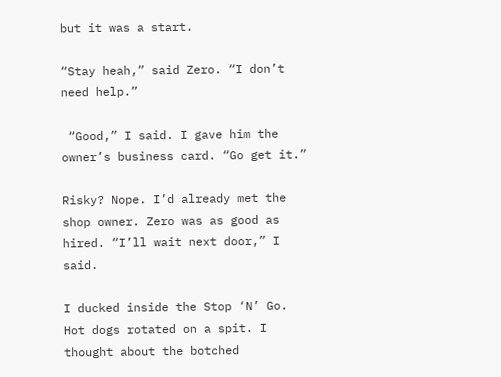but it was a start.

“Stay heah,” said Zero. “I don’t need help.”

 “Good,” I said. I gave him the owner’s business card. “Go get it.”

Risky? Nope. I’d already met the shop owner. Zero was as good as hired. “I’ll wait next door,” I said.

I ducked inside the Stop ‘N’ Go. Hot dogs rotated on a spit. I thought about the botched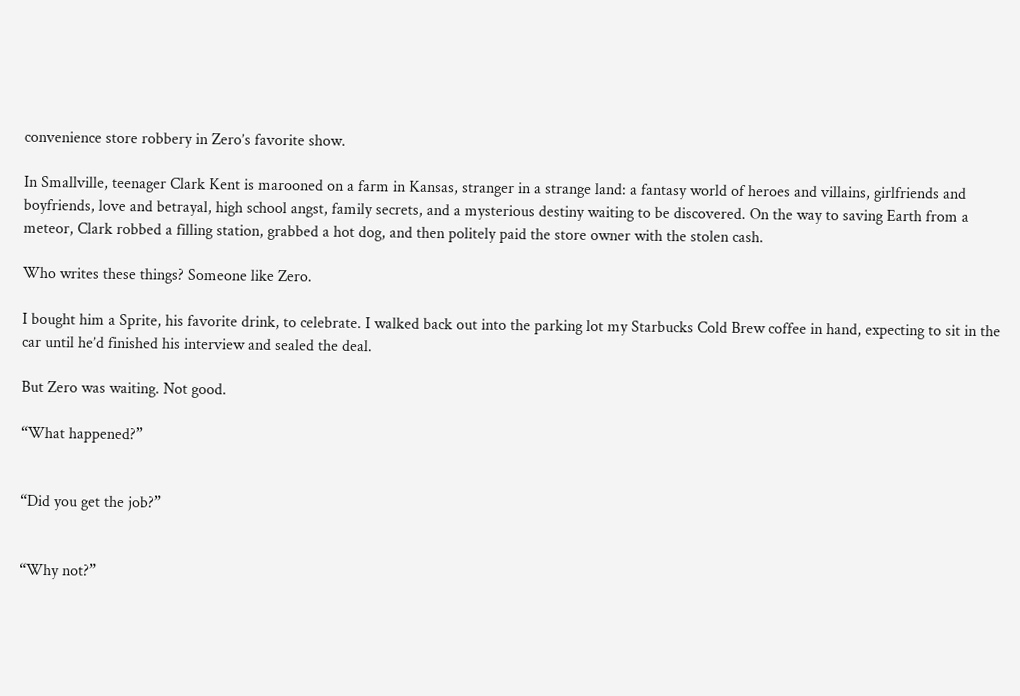convenience store robbery in Zero’s favorite show.

In Smallville, teenager Clark Kent is marooned on a farm in Kansas, stranger in a strange land: a fantasy world of heroes and villains, girlfriends and boyfriends, love and betrayal, high school angst, family secrets, and a mysterious destiny waiting to be discovered. On the way to saving Earth from a meteor, Clark robbed a filling station, grabbed a hot dog, and then politely paid the store owner with the stolen cash.

Who writes these things? Someone like Zero.

I bought him a Sprite, his favorite drink, to celebrate. I walked back out into the parking lot my Starbucks Cold Brew coffee in hand, expecting to sit in the car until he’d finished his interview and sealed the deal.

But Zero was waiting. Not good.

“What happened?”


“Did you get the job?”


“Why not?”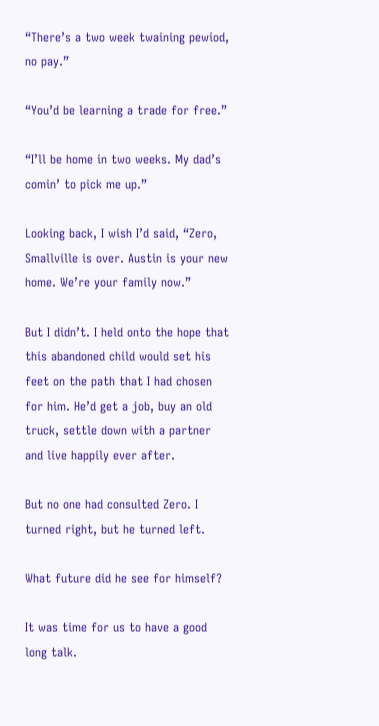“There’s a two week twaining pewiod, no pay.”

“You’d be learning a trade for free.”

“I’ll be home in two weeks. My dad’s comin’ to pick me up.”

Looking back, I wish I’d said, “Zero, Smallville is over. Austin is your new home. We’re your family now.”

But I didn’t. I held onto the hope that this abandoned child would set his feet on the path that I had chosen for him. He’d get a job, buy an old truck, settle down with a partner and live happily ever after.

But no one had consulted Zero. I turned right, but he turned left.

What future did he see for himself?

It was time for us to have a good long talk.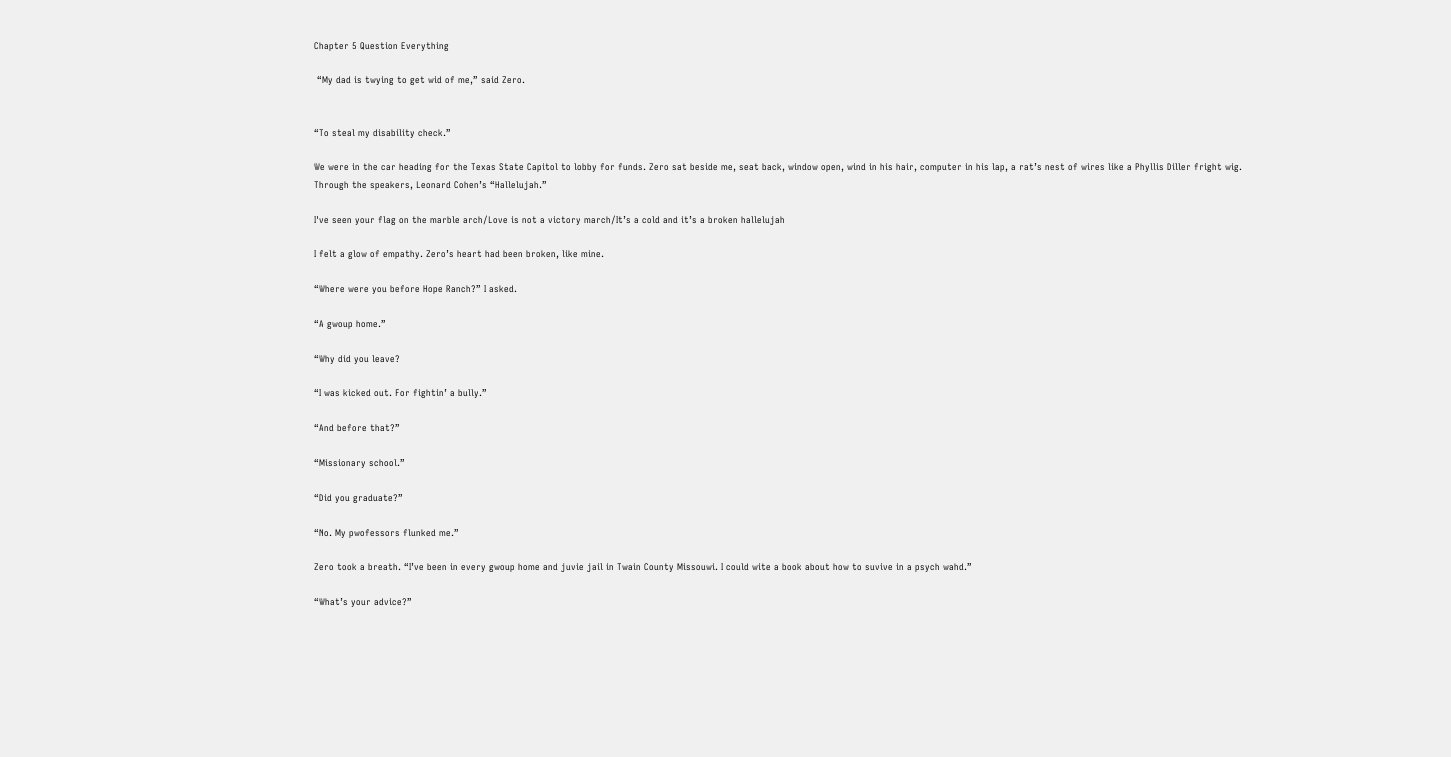Chapter 5 Question Everything

 “My dad is twying to get wid of me,” said Zero.


“To steal my disability check.”

We were in the car heading for the Texas State Capitol to lobby for funds. Zero sat beside me, seat back, window open, wind in his hair, computer in his lap, a rat’s nest of wires like a Phyllis Diller fright wig. Through the speakers, Leonard Cohen’s “Hallelujah.”

I've seen your flag on the marble arch/Love is not a victory march/It’s a cold and it’s a broken hallelujah

I felt a glow of empathy. Zero’s heart had been broken, like mine.

“Where were you before Hope Ranch?” I asked.

“A gwoup home.”

“Why did you leave?

“I was kicked out. For fightin’ a bully.”

“And before that?”

“Missionary school.”

“Did you graduate?”

“No. My pwofessors flunked me.”

Zero took a breath. “I’ve been in every gwoup home and juvie jail in Twain County Missouwi. I could wite a book about how to suvive in a psych wahd.”

“What’s your advice?”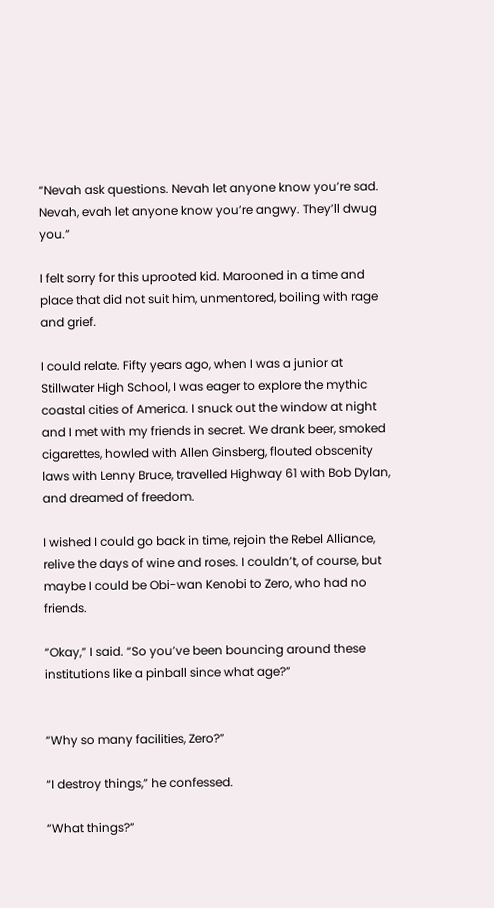“Nevah ask questions. Nevah let anyone know you’re sad. Nevah, evah let anyone know you’re angwy. They’ll dwug you.”

I felt sorry for this uprooted kid. Marooned in a time and place that did not suit him, unmentored, boiling with rage and grief.

I could relate. Fifty years ago, when I was a junior at Stillwater High School, I was eager to explore the mythic coastal cities of America. I snuck out the window at night and I met with my friends in secret. We drank beer, smoked cigarettes, howled with Allen Ginsberg, flouted obscenity laws with Lenny Bruce, travelled Highway 61 with Bob Dylan, and dreamed of freedom.

I wished I could go back in time, rejoin the Rebel Alliance, relive the days of wine and roses. I couldn’t, of course, but maybe I could be Obi-wan Kenobi to Zero, who had no friends.

“Okay,” I said. “So you’ve been bouncing around these institutions like a pinball since what age?”


“Why so many facilities, Zero?”

“I destroy things,” he confessed.

“What things?”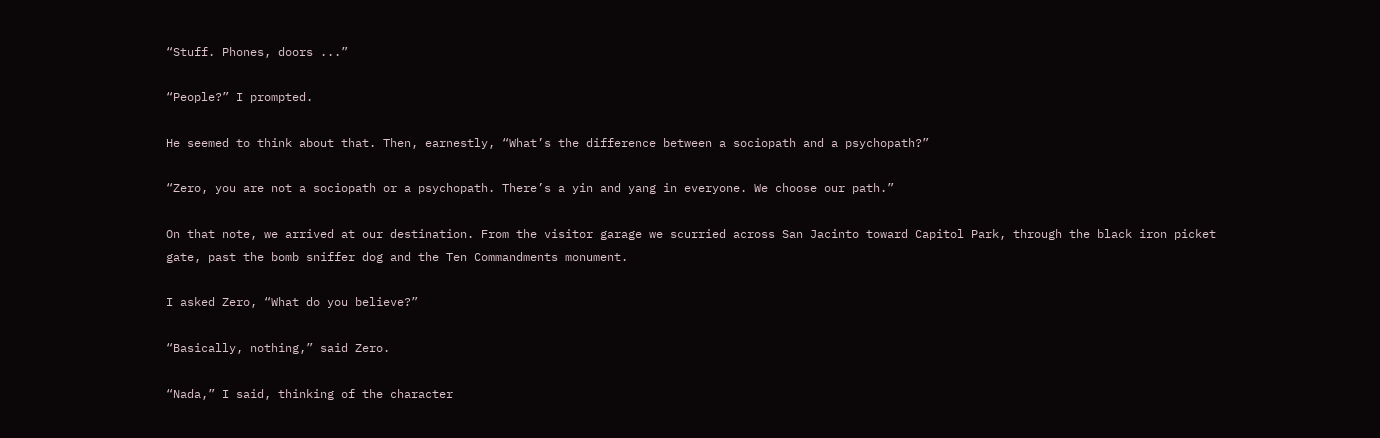“Stuff. Phones, doors ...”

“People?” I prompted.

He seemed to think about that. Then, earnestly, “What’s the difference between a sociopath and a psychopath?”

“Zero, you are not a sociopath or a psychopath. There’s a yin and yang in everyone. We choose our path.”

On that note, we arrived at our destination. From the visitor garage we scurried across San Jacinto toward Capitol Park, through the black iron picket gate, past the bomb sniffer dog and the Ten Commandments monument.

I asked Zero, “What do you believe?”

“Basically, nothing,” said Zero.

“Nada,” I said, thinking of the character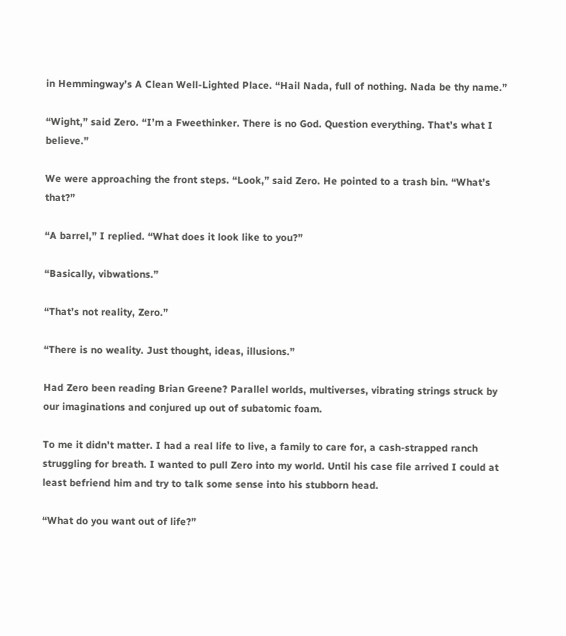in Hemmingway’s A Clean Well-Lighted Place. “Hail Nada, full of nothing. Nada be thy name.”

“Wight,” said Zero. “I’m a Fweethinker. There is no God. Question everything. That’s what I believe.”

We were approaching the front steps. “Look,” said Zero. He pointed to a trash bin. “What’s that?”

“A barrel,” I replied. “What does it look like to you?”

“Basically, vibwations.”

“That’s not reality, Zero.”

“There is no weality. Just thought, ideas, illusions.”

Had Zero been reading Brian Greene? Parallel worlds, multiverses, vibrating strings struck by our imaginations and conjured up out of subatomic foam.

To me it didn’t matter. I had a real life to live, a family to care for, a cash-strapped ranch struggling for breath. I wanted to pull Zero into my world. Until his case file arrived I could at least befriend him and try to talk some sense into his stubborn head.

“What do you want out of life?”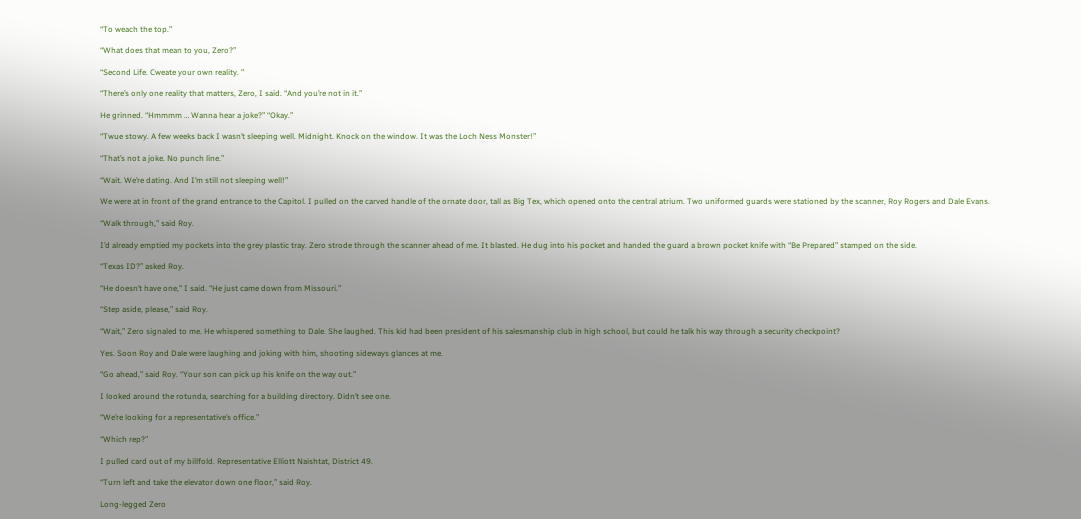“To weach the top.”

“What does that mean to you, Zero?”

“Second Life. Cweate your own reality. ”

“There’s only one reality that matters, Zero, I said. “And you’re not in it.”

He grinned. “Hmmmm … Wanna hear a joke?” “Okay.”

“Twue stowy. A few weeks back I wasn’t sleeping well. Midnight. Knock on the window. It was the Loch Ness Monster!”

“That’s not a joke. No punch line.”

“Wait. We’re dating. And I’m still not sleeping well!”

We were at in front of the grand entrance to the Capitol. I pulled on the carved handle of the ornate door, tall as Big Tex, which opened onto the central atrium. Two uniformed guards were stationed by the scanner, Roy Rogers and Dale Evans.

“Walk through,” said Roy.

I’d already emptied my pockets into the grey plastic tray. Zero strode through the scanner ahead of me. It blasted. He dug into his pocket and handed the guard a brown pocket knife with “Be Prepared” stamped on the side.

“Texas ID?” asked Roy.

“He doesn’t have one,” I said. “He just came down from Missouri.”

“Step aside, please,” said Roy.

“Wait,” Zero signaled to me. He whispered something to Dale. She laughed. This kid had been president of his salesmanship club in high school, but could he talk his way through a security checkpoint?

Yes. Soon Roy and Dale were laughing and joking with him, shooting sideways glances at me.

“Go ahead,” said Roy. “Your son can pick up his knife on the way out.”

I looked around the rotunda, searching for a building directory. Didn’t see one.

“We’re looking for a representative’s office.”

“Which rep?”

I pulled card out of my billfold. Representative Elliott Naishtat, District 49.

“Turn left and take the elevator down one floor,” said Roy.

Long-legged Zero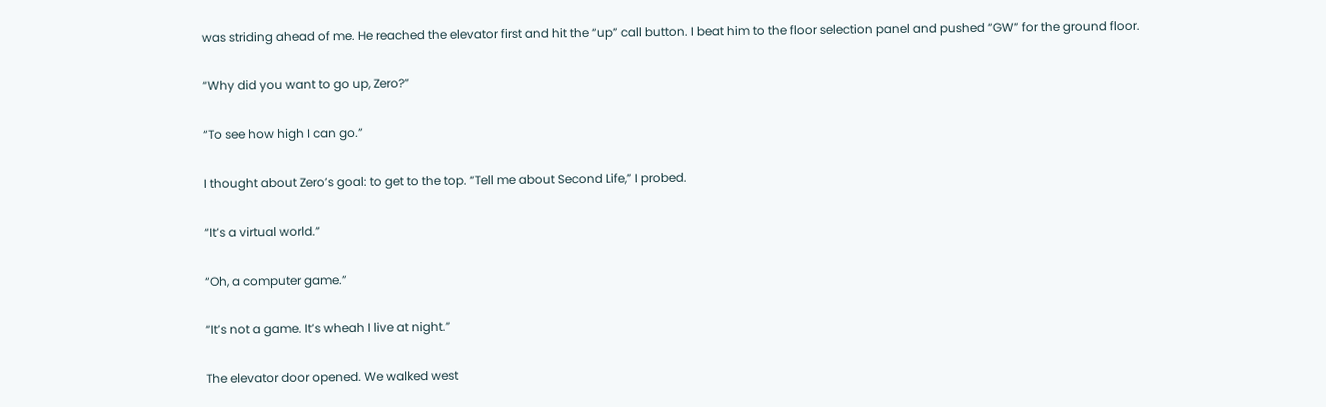was striding ahead of me. He reached the elevator first and hit the “up” call button. I beat him to the floor selection panel and pushed “GW” for the ground floor.

“Why did you want to go up, Zero?”

“To see how high I can go.”

I thought about Zero’s goal: to get to the top. “Tell me about Second Life,” I probed.

“It’s a virtual world.”

“Oh, a computer game.”

“It’s not a game. It’s wheah I live at night.”

The elevator door opened. We walked west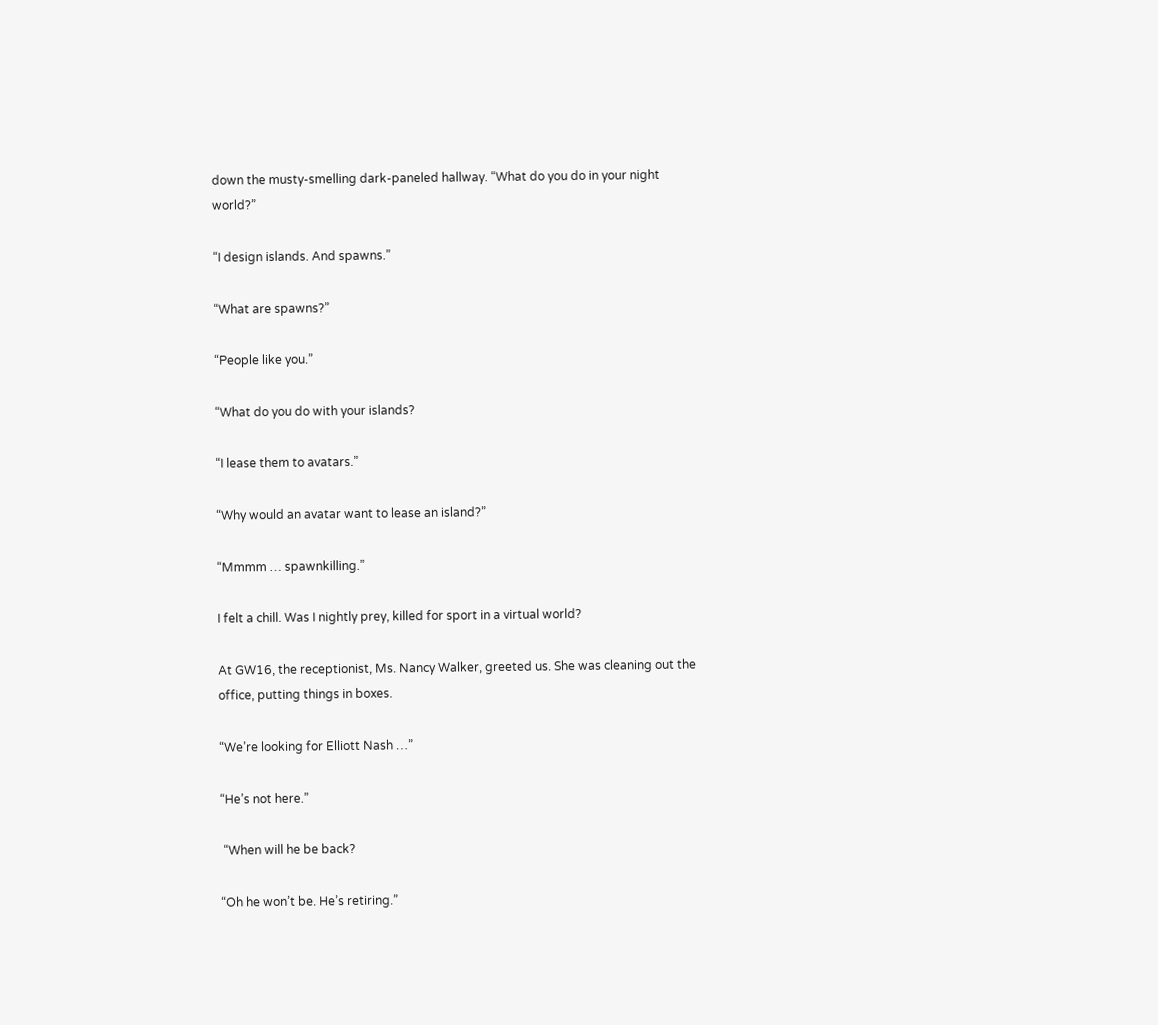down the musty-smelling dark-paneled hallway. “What do you do in your night world?”

“I design islands. And spawns.”

“What are spawns?”

“People like you.”

“What do you do with your islands?

“I lease them to avatars.”

“Why would an avatar want to lease an island?”

“Mmmm … spawnkilling.”

I felt a chill. Was I nightly prey, killed for sport in a virtual world?

At GW16, the receptionist, Ms. Nancy Walker, greeted us. She was cleaning out the office, putting things in boxes.

“We’re looking for Elliott Nash …”

“He’s not here.”

 “When will he be back?

“Oh he won’t be. He’s retiring.”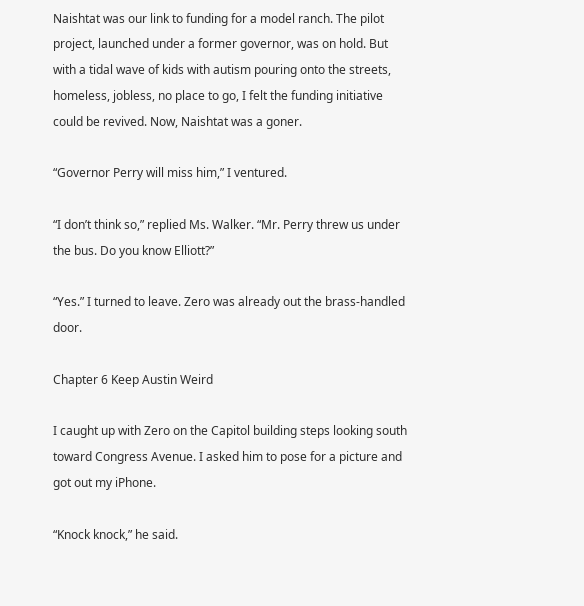Naishtat was our link to funding for a model ranch. The pilot project, launched under a former governor, was on hold. But with a tidal wave of kids with autism pouring onto the streets, homeless, jobless, no place to go, I felt the funding initiative could be revived. Now, Naishtat was a goner.

“Governor Perry will miss him,” I ventured.

“I don’t think so,” replied Ms. Walker. “Mr. Perry threw us under the bus. Do you know Elliott?”

“Yes.” I turned to leave. Zero was already out the brass-handled door.

Chapter 6 Keep Austin Weird

I caught up with Zero on the Capitol building steps looking south toward Congress Avenue. I asked him to pose for a picture and got out my iPhone.

“Knock knock,” he said.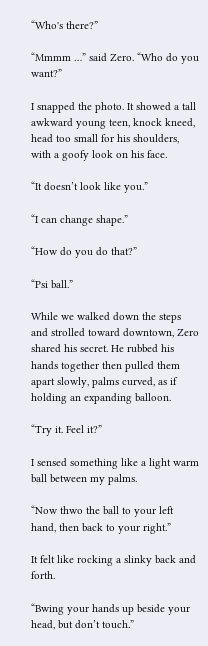“Who's there?”

“Mmmm …” said Zero. “Who do you want?”

I snapped the photo. It showed a tall awkward young teen, knock kneed, head too small for his shoulders, with a goofy look on his face.

“It doesn’t look like you.”

“I can change shape.”

“How do you do that?”

“Psi ball.”

While we walked down the steps and strolled toward downtown, Zero shared his secret. He rubbed his hands together then pulled them apart slowly, palms curved, as if holding an expanding balloon.

“Try it. Feel it?”

I sensed something like a light warm ball between my palms.

“Now thwo the ball to your left hand, then back to your right.”

It felt like rocking a slinky back and forth.

“Bwing your hands up beside your head, but don’t touch.”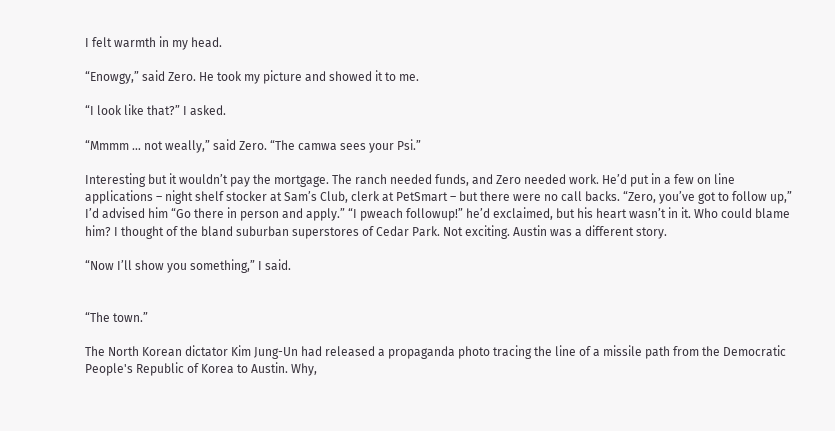I felt warmth in my head.

“Enowgy,” said Zero. He took my picture and showed it to me.

“I look like that?” I asked.

“Mmmm … not weally,” said Zero. “The camwa sees your Psi.”

Interesting but it wouldn’t pay the mortgage. The ranch needed funds, and Zero needed work. He’d put in a few on line applications – night shelf stocker at Sam’s Club, clerk at PetSmart – but there were no call backs. “Zero, you’ve got to follow up,” I’d advised him “Go there in person and apply.” “I pweach followup!” he’d exclaimed, but his heart wasn’t in it. Who could blame him? I thought of the bland suburban superstores of Cedar Park. Not exciting. Austin was a different story.

“Now I’ll show you something,” I said.


“The town.”

The North Korean dictator Kim Jung-Un had released a propaganda photo tracing the line of a missile path from the Democratic People's Republic of Korea to Austin. Why,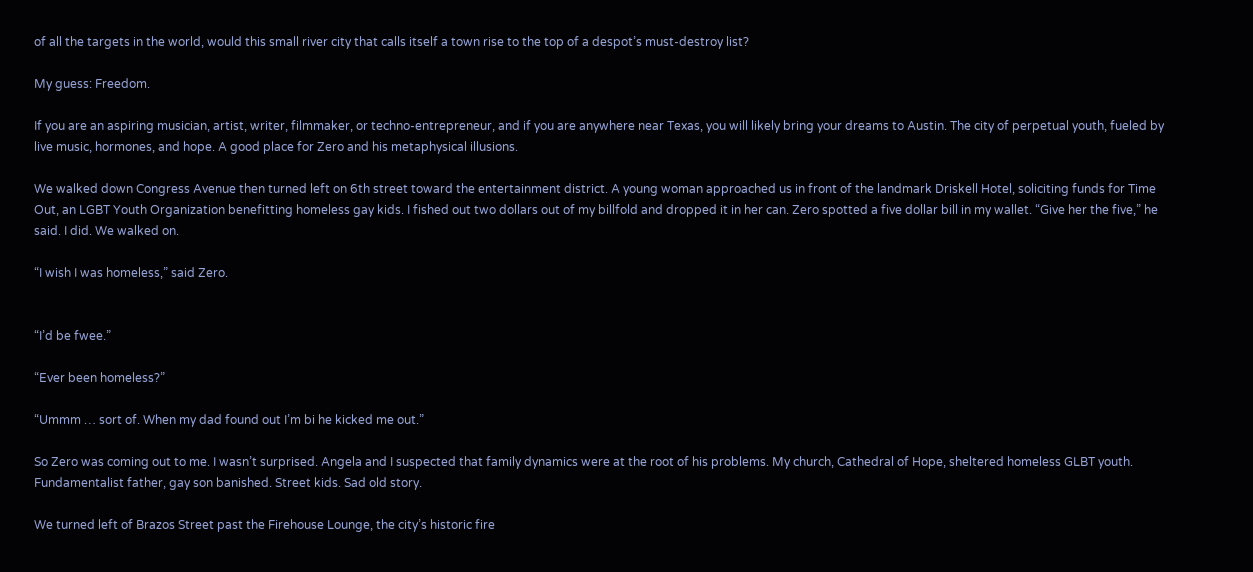of all the targets in the world, would this small river city that calls itself a town rise to the top of a despot’s must-destroy list?

My guess: Freedom.

If you are an aspiring musician, artist, writer, filmmaker, or techno-entrepreneur, and if you are anywhere near Texas, you will likely bring your dreams to Austin. The city of perpetual youth, fueled by live music, hormones, and hope. A good place for Zero and his metaphysical illusions.

We walked down Congress Avenue then turned left on 6th street toward the entertainment district. A young woman approached us in front of the landmark Driskell Hotel, soliciting funds for Time Out, an LGBT Youth Organization benefitting homeless gay kids. I fished out two dollars out of my billfold and dropped it in her can. Zero spotted a five dollar bill in my wallet. “Give her the five,” he said. I did. We walked on.

“I wish I was homeless,” said Zero.


“I’d be fwee.”

“Ever been homeless?”

“Ummm … sort of. When my dad found out I’m bi he kicked me out.”

So Zero was coming out to me. I wasn’t surprised. Angela and I suspected that family dynamics were at the root of his problems. My church, Cathedral of Hope, sheltered homeless GLBT youth. Fundamentalist father, gay son banished. Street kids. Sad old story.

We turned left of Brazos Street past the Firehouse Lounge, the city’s historic fire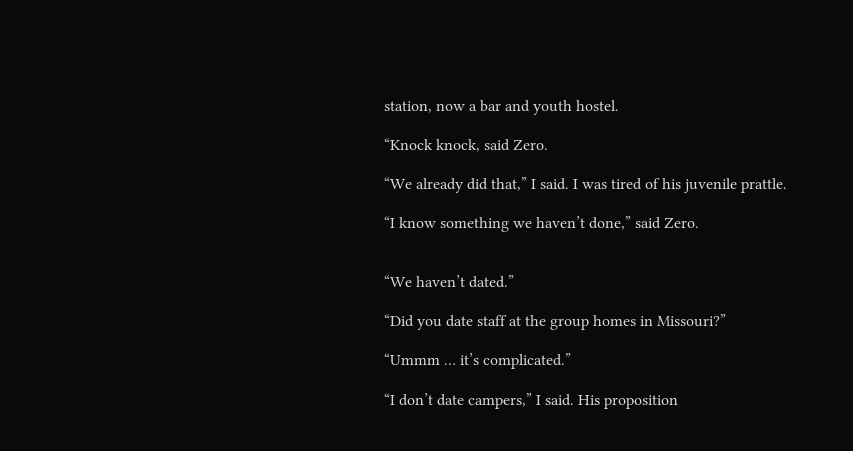station, now a bar and youth hostel.

“Knock knock, said Zero.

“We already did that,” I said. I was tired of his juvenile prattle.

“I know something we haven’t done,” said Zero.


“We haven’t dated.”

“Did you date staff at the group homes in Missouri?”

“Ummm … it’s complicated.”

“I don’t date campers,” I said. His proposition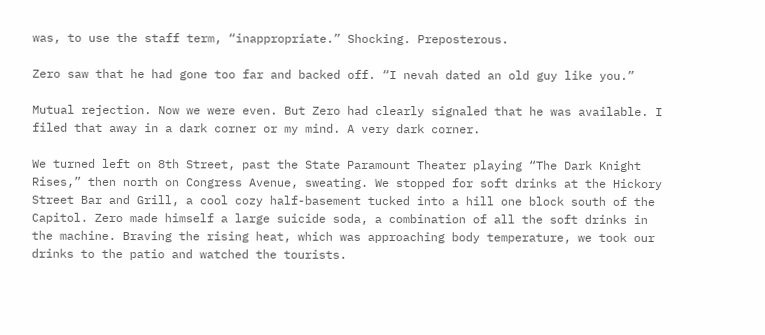was, to use the staff term, “inappropriate.” Shocking. Preposterous.

Zero saw that he had gone too far and backed off. “I nevah dated an old guy like you.”

Mutual rejection. Now we were even. But Zero had clearly signaled that he was available. I filed that away in a dark corner or my mind. A very dark corner.

We turned left on 8th Street, past the State Paramount Theater playing “The Dark Knight Rises,” then north on Congress Avenue, sweating. We stopped for soft drinks at the Hickory Street Bar and Grill, a cool cozy half-basement tucked into a hill one block south of the Capitol. Zero made himself a large suicide soda, a combination of all the soft drinks in the machine. Braving the rising heat, which was approaching body temperature, we took our drinks to the patio and watched the tourists.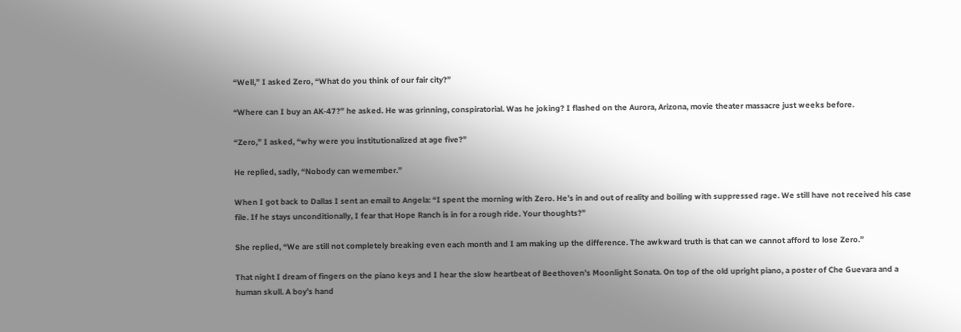“Well,” I asked Zero, “What do you think of our fair city?”

“Where can I buy an AK-47?” he asked. He was grinning, conspiratorial. Was he joking? I flashed on the Aurora, Arizona, movie theater massacre just weeks before.

“Zero,” I asked, “why were you institutionalized at age five?”

He replied, sadly, “Nobody can wemember.”

When I got back to Dallas I sent an email to Angela: “I spent the morning with Zero. He’s in and out of reality and boiling with suppressed rage. We still have not received his case file. If he stays unconditionally, I fear that Hope Ranch is in for a rough ride. Your thoughts?”

She replied, “We are still not completely breaking even each month and I am making up the difference. The awkward truth is that can we cannot afford to lose Zero.”

That night I dream of fingers on the piano keys and I hear the slow heartbeat of Beethoven’s Moonlight Sonata. On top of the old upright piano, a poster of Che Guevara and a human skull. A boy’s hand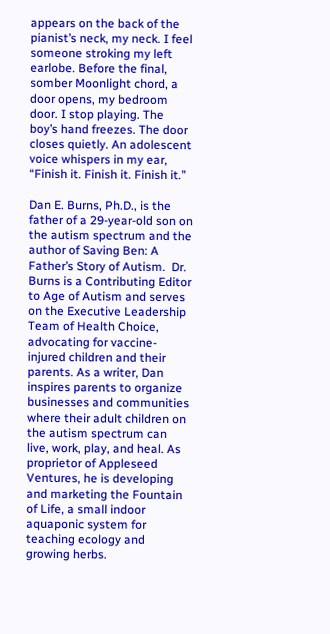appears on the back of the pianist’s neck, my neck. I feel someone stroking my left earlobe. Before the final, somber Moonlight chord, a door opens, my bedroom door. I stop playing. The boy’s hand freezes. The door closes quietly. An adolescent voice whispers in my ear, “Finish it. Finish it. Finish it.”

Dan E. Burns, Ph.D., is the father of a 29-year-old son on the autism spectrum and the author of Saving Ben: A Father’s Story of Autism.  Dr. Burns is a Contributing Editor to Age of Autism and serves on the Executive Leadership Team of Health Choice, advocating for vaccine-injured children and their parents. As a writer, Dan inspires parents to organize businesses and communities where their adult children on the autism spectrum can live, work, play, and heal. As proprietor of Appleseed Ventures, he is developing and marketing the Fountain of Life, a small indoor aquaponic system for teaching ecology and growing herbs.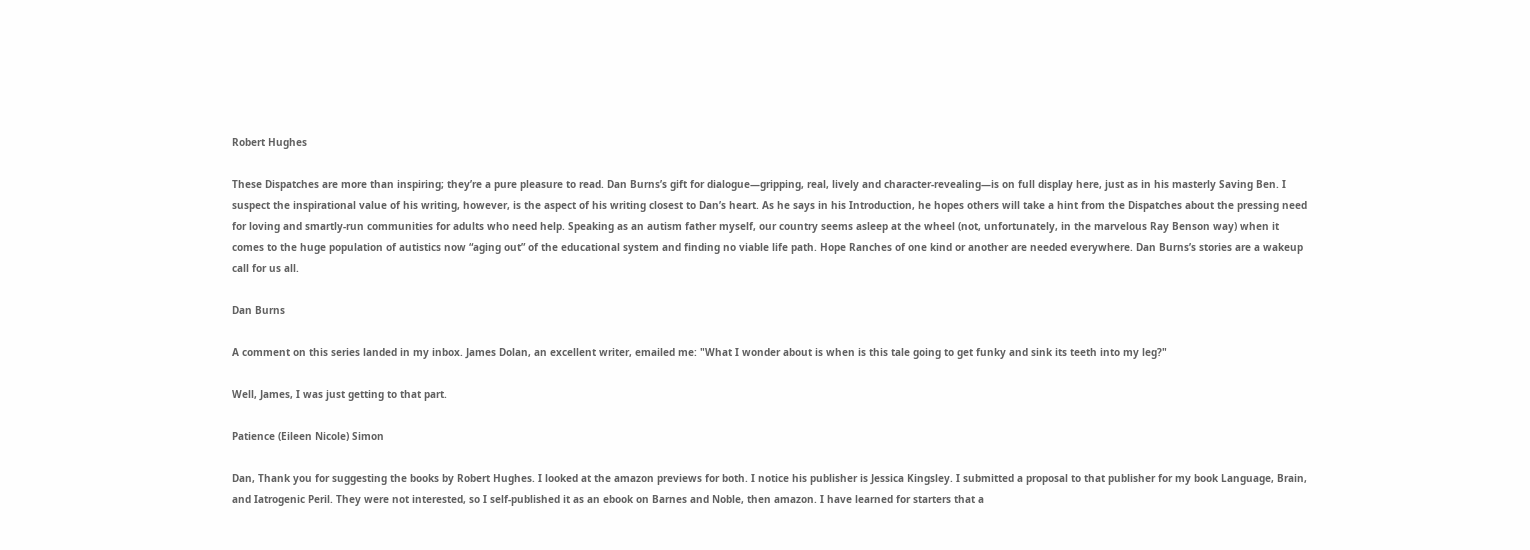Robert Hughes

These Dispatches are more than inspiring; they’re a pure pleasure to read. Dan Burns’s gift for dialogue—gripping, real, lively and character-revealing—is on full display here, just as in his masterly Saving Ben. I suspect the inspirational value of his writing, however, is the aspect of his writing closest to Dan’s heart. As he says in his Introduction, he hopes others will take a hint from the Dispatches about the pressing need for loving and smartly-run communities for adults who need help. Speaking as an autism father myself, our country seems asleep at the wheel (not, unfortunately, in the marvelous Ray Benson way) when it comes to the huge population of autistics now “aging out” of the educational system and finding no viable life path. Hope Ranches of one kind or another are needed everywhere. Dan Burns’s stories are a wakeup call for us all.

Dan Burns

A comment on this series landed in my inbox. James Dolan, an excellent writer, emailed me: "What I wonder about is when is this tale going to get funky and sink its teeth into my leg?"

Well, James, I was just getting to that part.

Patience (Eileen Nicole) Simon

Dan, Thank you for suggesting the books by Robert Hughes. I looked at the amazon previews for both. I notice his publisher is Jessica Kingsley. I submitted a proposal to that publisher for my book Language, Brain, and Iatrogenic Peril. They were not interested, so I self-published it as an ebook on Barnes and Noble, then amazon. I have learned for starters that a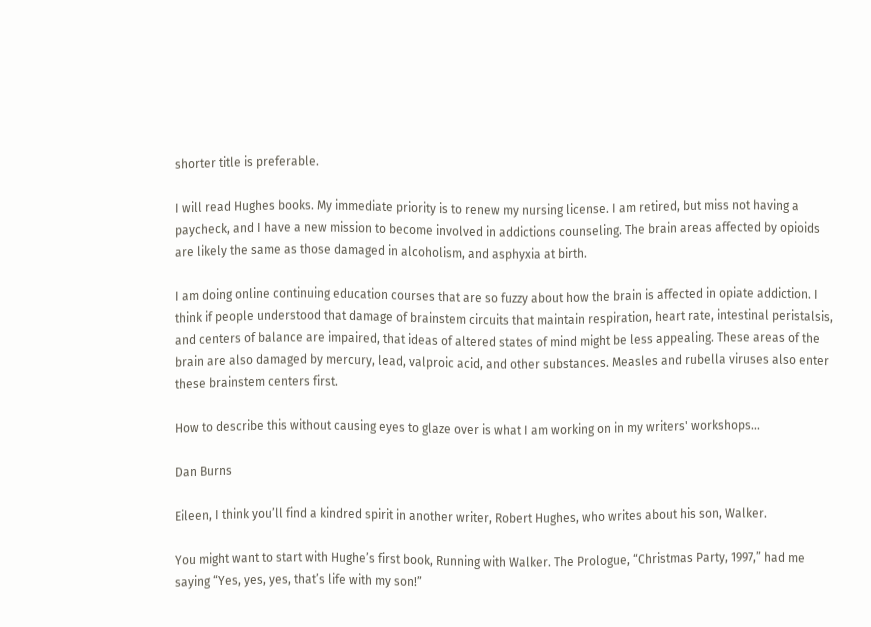shorter title is preferable.

I will read Hughes books. My immediate priority is to renew my nursing license. I am retired, but miss not having a paycheck, and I have a new mission to become involved in addictions counseling. The brain areas affected by opioids are likely the same as those damaged in alcoholism, and asphyxia at birth.

I am doing online continuing education courses that are so fuzzy about how the brain is affected in opiate addiction. I think if people understood that damage of brainstem circuits that maintain respiration, heart rate, intestinal peristalsis, and centers of balance are impaired, that ideas of altered states of mind might be less appealing. These areas of the brain are also damaged by mercury, lead, valproic acid, and other substances. Measles and rubella viruses also enter these brainstem centers first.

How to describe this without causing eyes to glaze over is what I am working on in my writers' workshops...

Dan Burns

Eileen, I think you’ll find a kindred spirit in another writer, Robert Hughes, who writes about his son, Walker.

You might want to start with Hughe’s first book, Running with Walker. The Prologue, “Christmas Party, 1997,” had me saying “Yes, yes, yes, that’s life with my son!”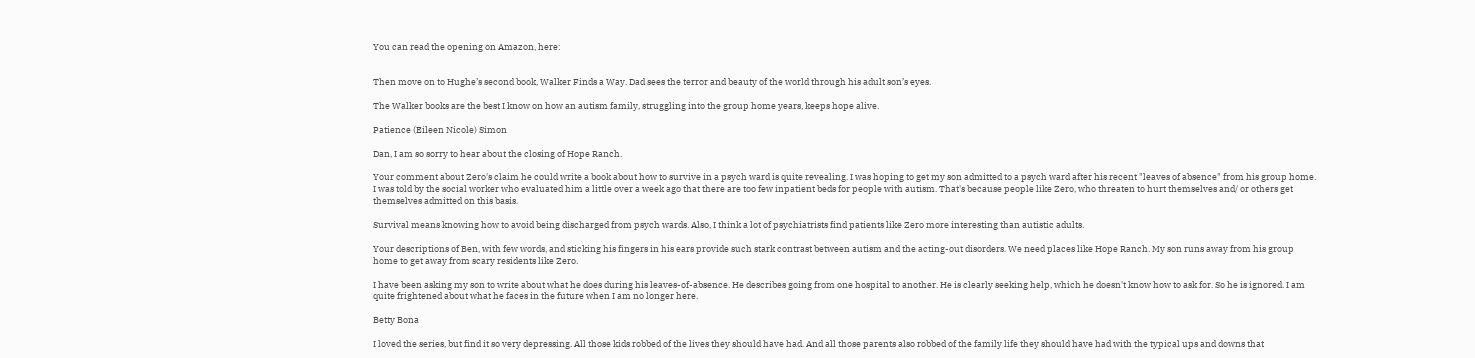You can read the opening on Amazon, here:


Then move on to Hughe’s second book, Walker Finds a Way. Dad sees the terror and beauty of the world through his adult son’s eyes.

The Walker books are the best I know on how an autism family, struggling into the group home years, keeps hope alive.

Patience (Eileen Nicole) Simon

Dan, I am so sorry to hear about the closing of Hope Ranch.

Your comment about Zero's claim he could write a book about how to survive in a psych ward is quite revealing. I was hoping to get my son admitted to a psych ward after his recent "leaves of absence" from his group home. I was told by the social worker who evaluated him a little over a week ago that there are too few inpatient beds for people with autism. That's because people like Zero, who threaten to hurt themselves and/ or others get themselves admitted on this basis.

Survival means knowing how to avoid being discharged from psych wards. Also, I think a lot of psychiatrists find patients like Zero more interesting than autistic adults.

Your descriptions of Ben, with few words, and sticking his fingers in his ears provide such stark contrast between autism and the acting-out disorders. We need places like Hope Ranch. My son runs away from his group home to get away from scary residents like Zero.

I have been asking my son to write about what he does during his leaves-of-absence. He describes going from one hospital to another. He is clearly seeking help, which he doesn't know how to ask for. So he is ignored. I am quite frightened about what he faces in the future when I am no longer here.

Betty Bona

I loved the series, but find it so very depressing. All those kids robbed of the lives they should have had. And all those parents also robbed of the family life they should have had with the typical ups and downs that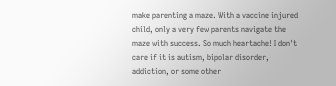make parenting a maze. With a vaccine injured child, only a very few parents navigate the maze with success. So much heartache! I don't care if it is autism, bipolar disorder, addiction, or some other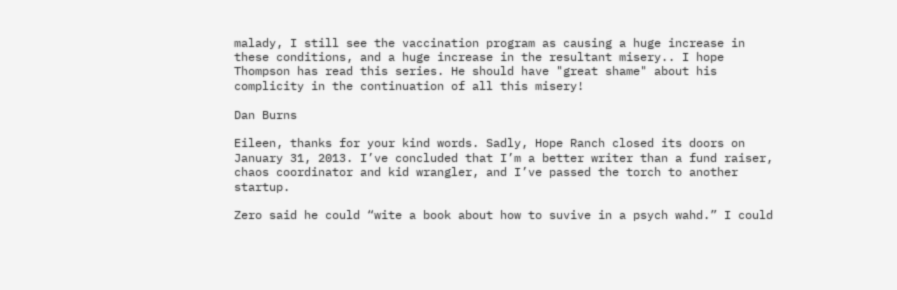malady, I still see the vaccination program as causing a huge increase in these conditions, and a huge increase in the resultant misery.. I hope Thompson has read this series. He should have "great shame" about his complicity in the continuation of all this misery!

Dan Burns

Eileen, thanks for your kind words. Sadly, Hope Ranch closed its doors on January 31, 2013. I’ve concluded that I’m a better writer than a fund raiser, chaos coordinator and kid wrangler, and I’ve passed the torch to another startup.

Zero said he could “wite a book about how to suvive in a psych wahd.” I could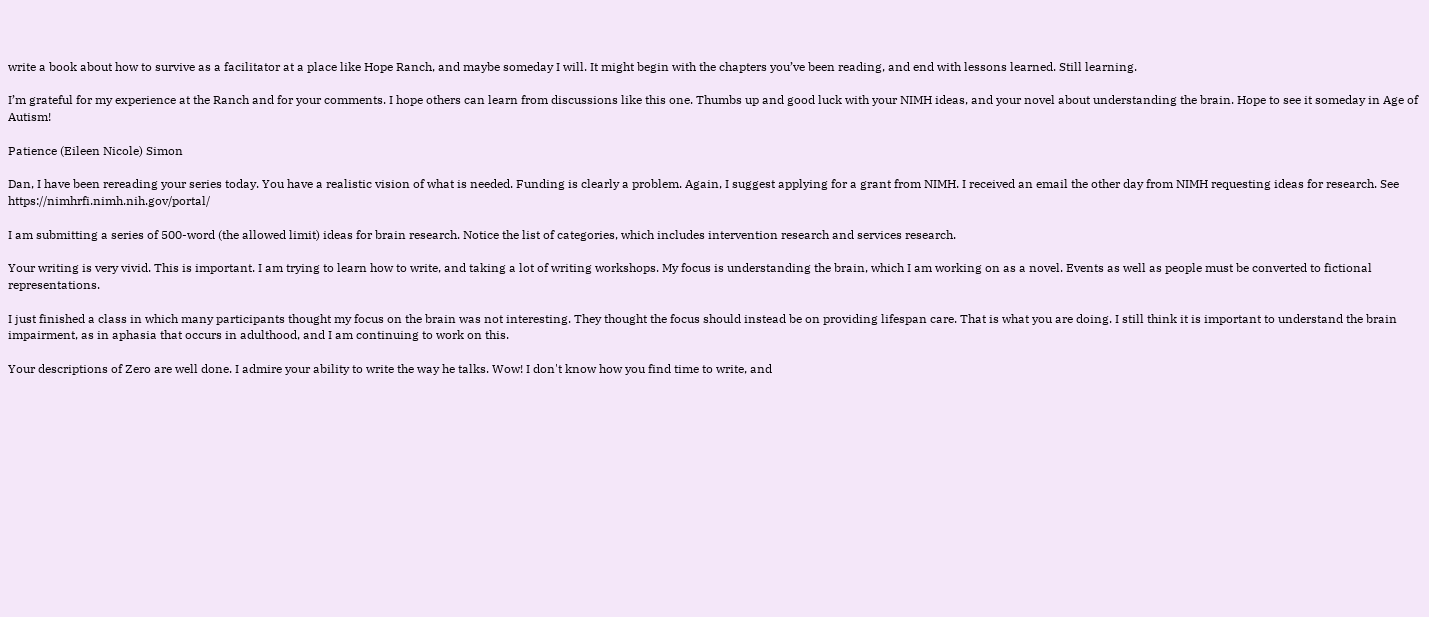write a book about how to survive as a facilitator at a place like Hope Ranch, and maybe someday I will. It might begin with the chapters you’ve been reading, and end with lessons learned. Still learning.

I’m grateful for my experience at the Ranch and for your comments. I hope others can learn from discussions like this one. Thumbs up and good luck with your NIMH ideas, and your novel about understanding the brain. Hope to see it someday in Age of Autism!

Patience (Eileen Nicole) Simon

Dan, I have been rereading your series today. You have a realistic vision of what is needed. Funding is clearly a problem. Again, I suggest applying for a grant from NIMH. I received an email the other day from NIMH requesting ideas for research. See https://nimhrfi.nimh.nih.gov/portal/

I am submitting a series of 500-word (the allowed limit) ideas for brain research. Notice the list of categories, which includes intervention research and services research.

Your writing is very vivid. This is important. I am trying to learn how to write, and taking a lot of writing workshops. My focus is understanding the brain, which I am working on as a novel. Events as well as people must be converted to fictional representations.

I just finished a class in which many participants thought my focus on the brain was not interesting. They thought the focus should instead be on providing lifespan care. That is what you are doing. I still think it is important to understand the brain impairment, as in aphasia that occurs in adulthood, and I am continuing to work on this.

Your descriptions of Zero are well done. I admire your ability to write the way he talks. Wow! I don't know how you find time to write, and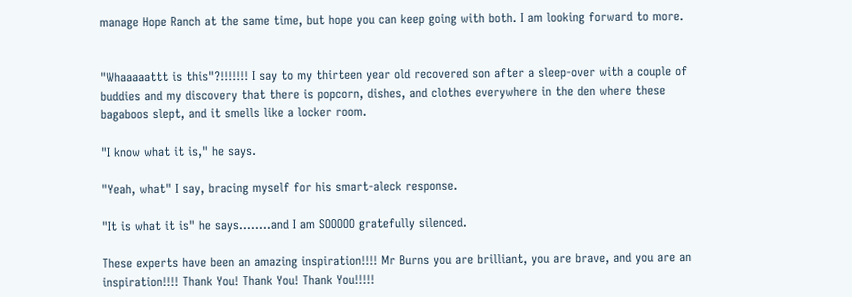manage Hope Ranch at the same time, but hope you can keep going with both. I am looking forward to more.


"Whaaaaattt is this"?!!!!!!! I say to my thirteen year old recovered son after a sleep-over with a couple of buddies and my discovery that there is popcorn, dishes, and clothes everywhere in the den where these bagaboos slept, and it smells like a locker room.

"I know what it is," he says.

"Yeah, what" I say, bracing myself for his smart-aleck response.

"It is what it is" he says........and I am SOOOOO gratefully silenced.

These experts have been an amazing inspiration!!!! Mr Burns you are brilliant, you are brave, and you are an inspiration!!!! Thank You! Thank You! Thank You!!!!!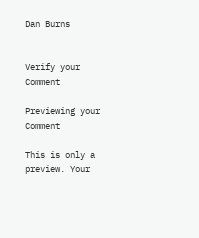Dan Burns


Verify your Comment

Previewing your Comment

This is only a preview. Your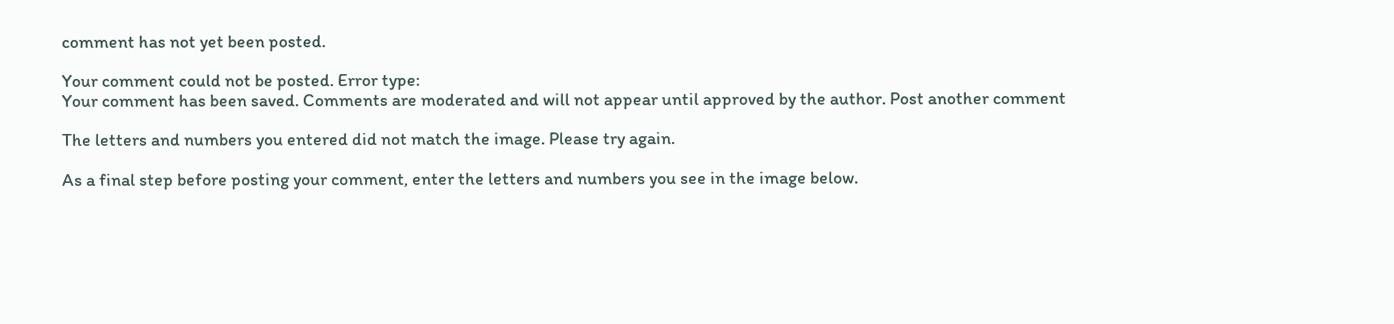comment has not yet been posted.

Your comment could not be posted. Error type:
Your comment has been saved. Comments are moderated and will not appear until approved by the author. Post another comment

The letters and numbers you entered did not match the image. Please try again.

As a final step before posting your comment, enter the letters and numbers you see in the image below.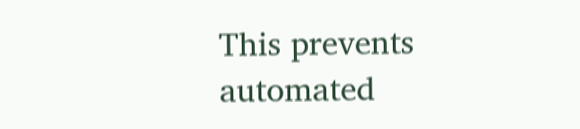This prevents automated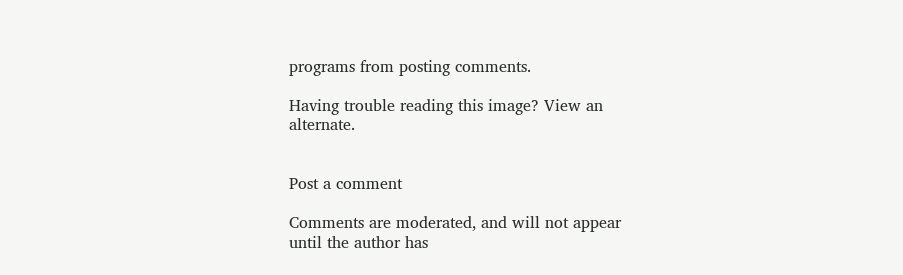programs from posting comments.

Having trouble reading this image? View an alternate.


Post a comment

Comments are moderated, and will not appear until the author has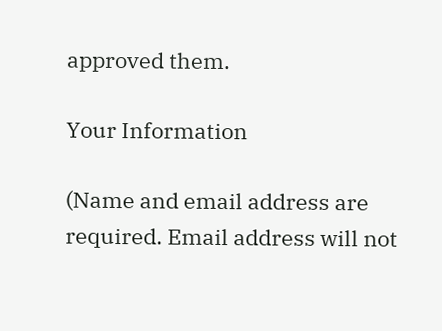approved them.

Your Information

(Name and email address are required. Email address will not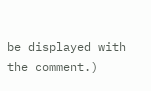be displayed with the comment.)